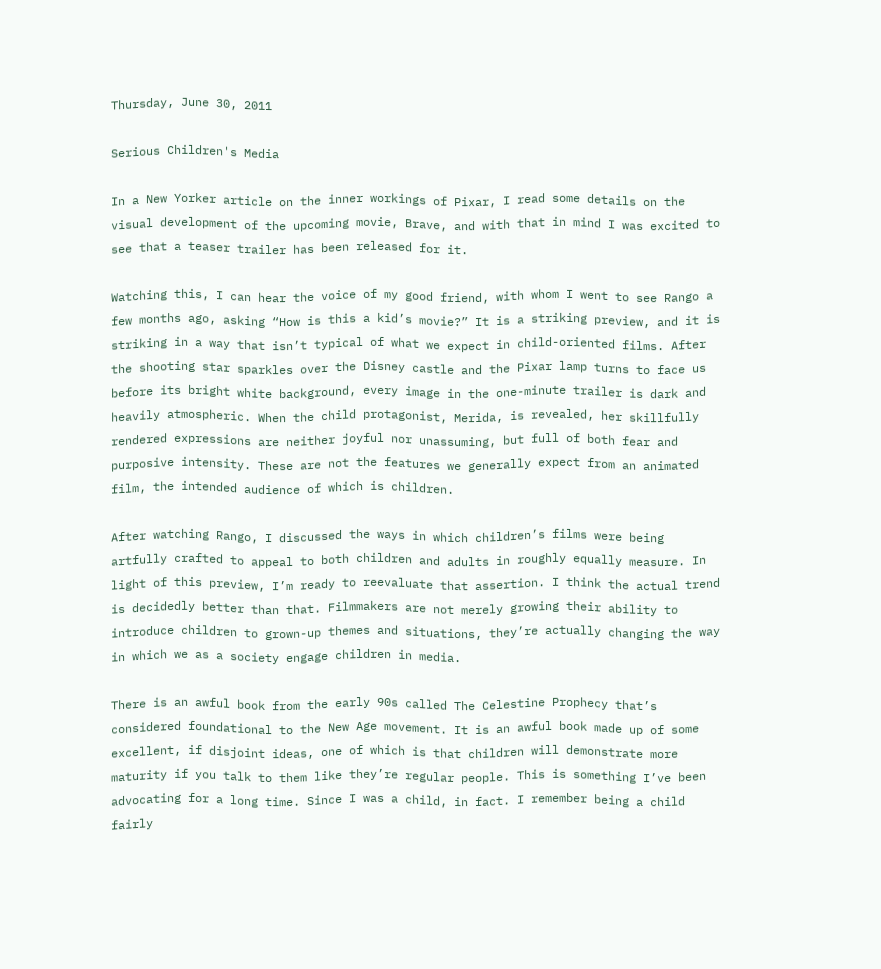Thursday, June 30, 2011

Serious Children's Media

In a New Yorker article on the inner workings of Pixar, I read some details on the visual development of the upcoming movie, Brave, and with that in mind I was excited to see that a teaser trailer has been released for it.

Watching this, I can hear the voice of my good friend, with whom I went to see Rango a few months ago, asking “How is this a kid’s movie?” It is a striking preview, and it is striking in a way that isn’t typical of what we expect in child-oriented films. After the shooting star sparkles over the Disney castle and the Pixar lamp turns to face us before its bright white background, every image in the one-minute trailer is dark and heavily atmospheric. When the child protagonist, Merida, is revealed, her skillfully rendered expressions are neither joyful nor unassuming, but full of both fear and purposive intensity. These are not the features we generally expect from an animated film, the intended audience of which is children.

After watching Rango, I discussed the ways in which children’s films were being artfully crafted to appeal to both children and adults in roughly equally measure. In light of this preview, I’m ready to reevaluate that assertion. I think the actual trend is decidedly better than that. Filmmakers are not merely growing their ability to introduce children to grown-up themes and situations, they’re actually changing the way in which we as a society engage children in media.

There is an awful book from the early 90s called The Celestine Prophecy that’s considered foundational to the New Age movement. It is an awful book made up of some excellent, if disjoint ideas, one of which is that children will demonstrate more maturity if you talk to them like they’re regular people. This is something I’ve been advocating for a long time. Since I was a child, in fact. I remember being a child fairly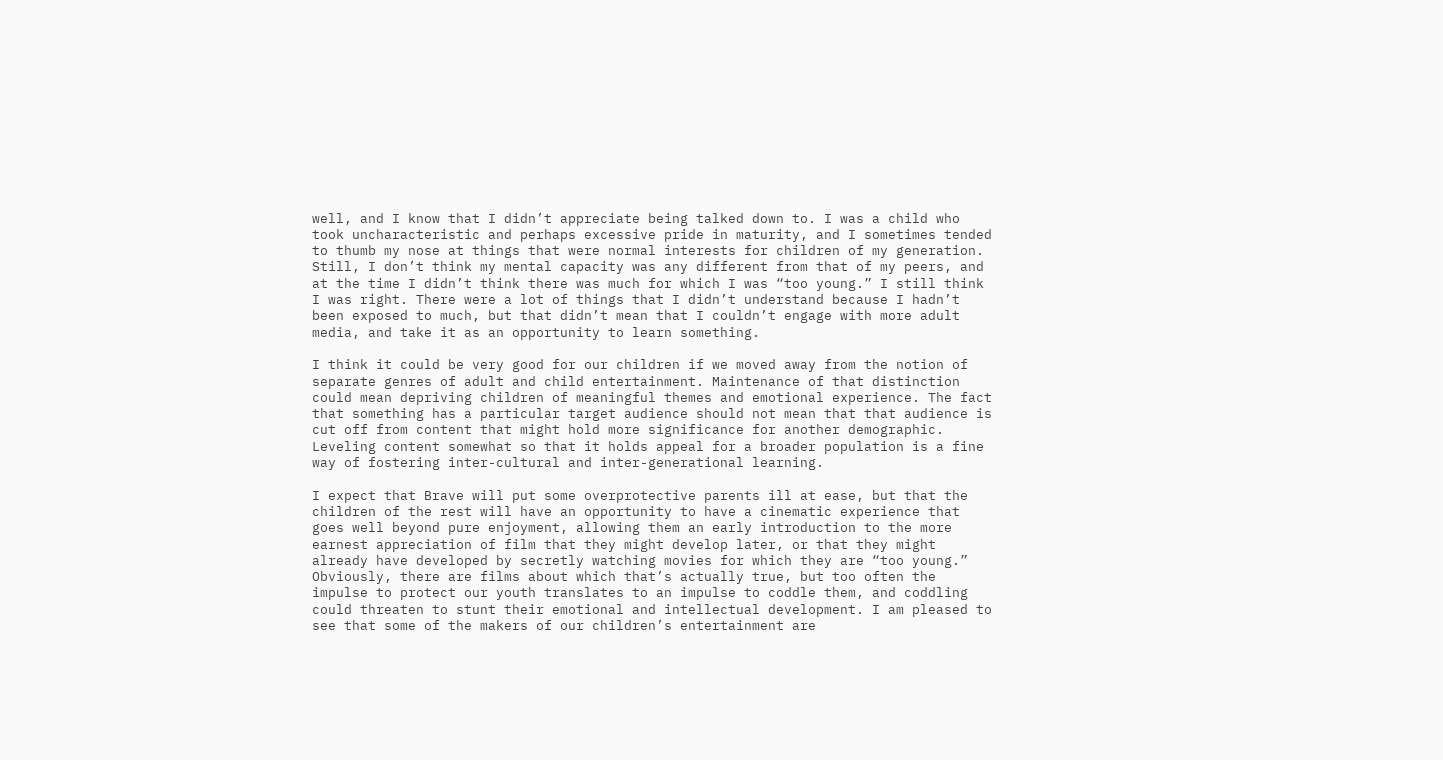well, and I know that I didn’t appreciate being talked down to. I was a child who took uncharacteristic and perhaps excessive pride in maturity, and I sometimes tended to thumb my nose at things that were normal interests for children of my generation. Still, I don’t think my mental capacity was any different from that of my peers, and at the time I didn’t think there was much for which I was “too young.” I still think I was right. There were a lot of things that I didn’t understand because I hadn’t been exposed to much, but that didn’t mean that I couldn’t engage with more adult media, and take it as an opportunity to learn something.

I think it could be very good for our children if we moved away from the notion of separate genres of adult and child entertainment. Maintenance of that distinction could mean depriving children of meaningful themes and emotional experience. The fact that something has a particular target audience should not mean that that audience is cut off from content that might hold more significance for another demographic. Leveling content somewhat so that it holds appeal for a broader population is a fine way of fostering inter-cultural and inter-generational learning.

I expect that Brave will put some overprotective parents ill at ease, but that the children of the rest will have an opportunity to have a cinematic experience that goes well beyond pure enjoyment, allowing them an early introduction to the more earnest appreciation of film that they might develop later, or that they might already have developed by secretly watching movies for which they are “too young.” Obviously, there are films about which that’s actually true, but too often the impulse to protect our youth translates to an impulse to coddle them, and coddling could threaten to stunt their emotional and intellectual development. I am pleased to see that some of the makers of our children’s entertainment are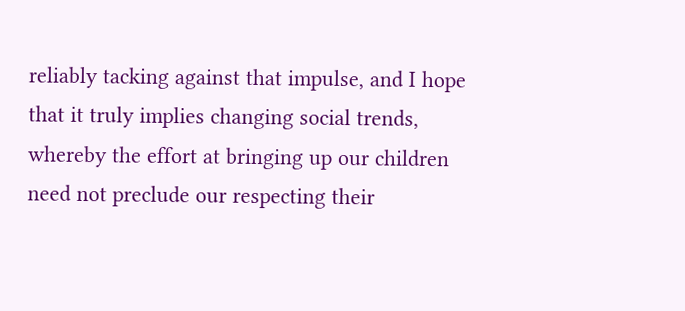reliably tacking against that impulse, and I hope that it truly implies changing social trends, whereby the effort at bringing up our children need not preclude our respecting their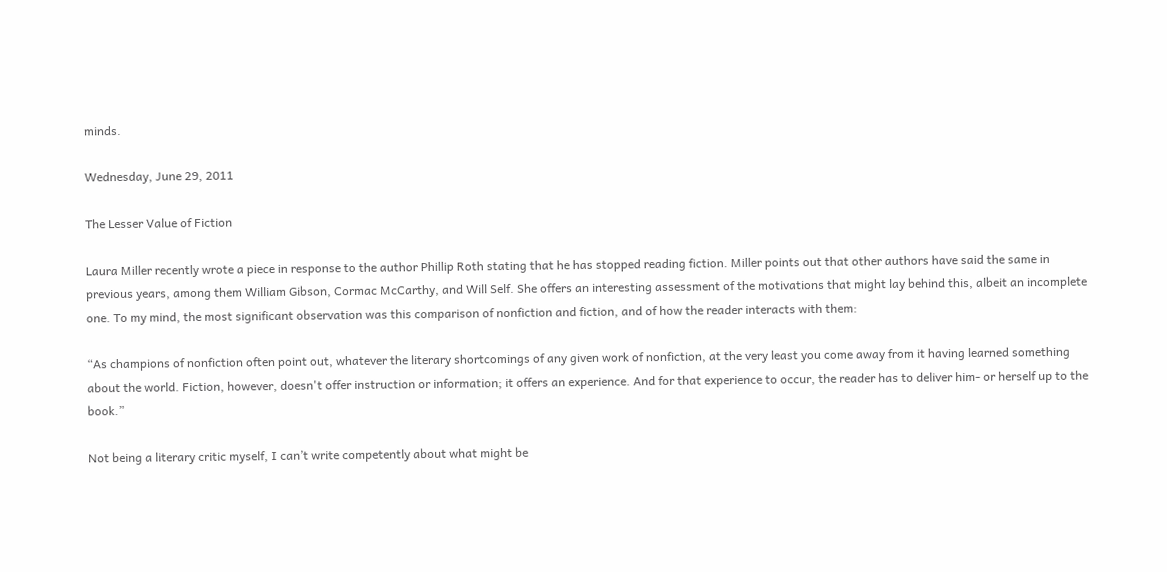minds.

Wednesday, June 29, 2011

The Lesser Value of Fiction

Laura Miller recently wrote a piece in response to the author Phillip Roth stating that he has stopped reading fiction. Miller points out that other authors have said the same in previous years, among them William Gibson, Cormac McCarthy, and Will Self. She offers an interesting assessment of the motivations that might lay behind this, albeit an incomplete one. To my mind, the most significant observation was this comparison of nonfiction and fiction, and of how the reader interacts with them:

“As champions of nonfiction often point out, whatever the literary shortcomings of any given work of nonfiction, at the very least you come away from it having learned something about the world. Fiction, however, doesn't offer instruction or information; it offers an experience. And for that experience to occur, the reader has to deliver him- or herself up to the book.”

Not being a literary critic myself, I can’t write competently about what might be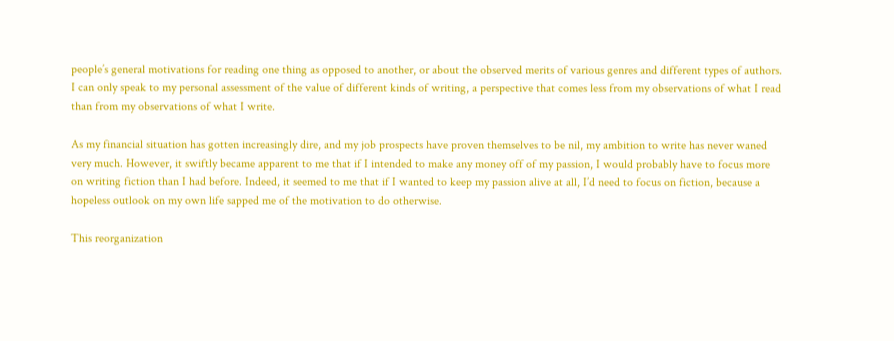people’s general motivations for reading one thing as opposed to another, or about the observed merits of various genres and different types of authors. I can only speak to my personal assessment of the value of different kinds of writing, a perspective that comes less from my observations of what I read than from my observations of what I write.

As my financial situation has gotten increasingly dire, and my job prospects have proven themselves to be nil, my ambition to write has never waned very much. However, it swiftly became apparent to me that if I intended to make any money off of my passion, I would probably have to focus more on writing fiction than I had before. Indeed, it seemed to me that if I wanted to keep my passion alive at all, I’d need to focus on fiction, because a hopeless outlook on my own life sapped me of the motivation to do otherwise.

This reorganization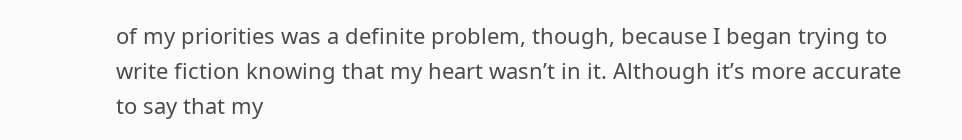of my priorities was a definite problem, though, because I began trying to write fiction knowing that my heart wasn’t in it. Although it’s more accurate to say that my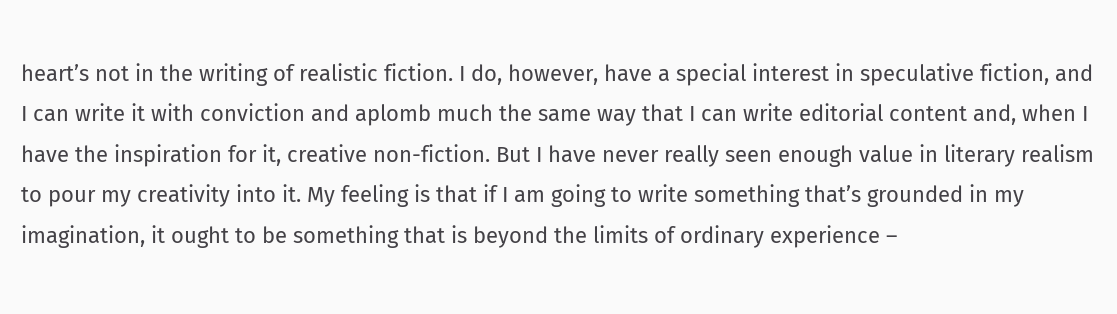heart’s not in the writing of realistic fiction. I do, however, have a special interest in speculative fiction, and I can write it with conviction and aplomb much the same way that I can write editorial content and, when I have the inspiration for it, creative non-fiction. But I have never really seen enough value in literary realism to pour my creativity into it. My feeling is that if I am going to write something that’s grounded in my imagination, it ought to be something that is beyond the limits of ordinary experience –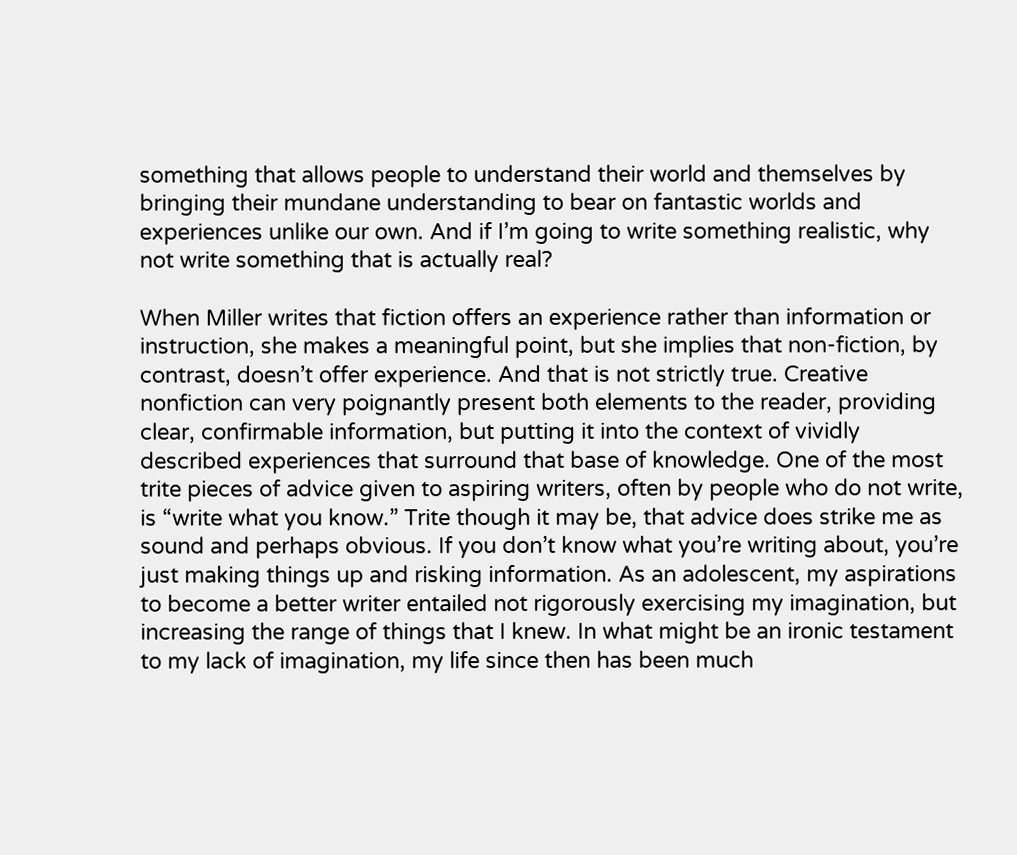something that allows people to understand their world and themselves by bringing their mundane understanding to bear on fantastic worlds and experiences unlike our own. And if I’m going to write something realistic, why not write something that is actually real?

When Miller writes that fiction offers an experience rather than information or instruction, she makes a meaningful point, but she implies that non-fiction, by contrast, doesn’t offer experience. And that is not strictly true. Creative nonfiction can very poignantly present both elements to the reader, providing clear, confirmable information, but putting it into the context of vividly described experiences that surround that base of knowledge. One of the most trite pieces of advice given to aspiring writers, often by people who do not write, is “write what you know.” Trite though it may be, that advice does strike me as sound and perhaps obvious. If you don’t know what you’re writing about, you’re just making things up and risking information. As an adolescent, my aspirations to become a better writer entailed not rigorously exercising my imagination, but increasing the range of things that I knew. In what might be an ironic testament to my lack of imagination, my life since then has been much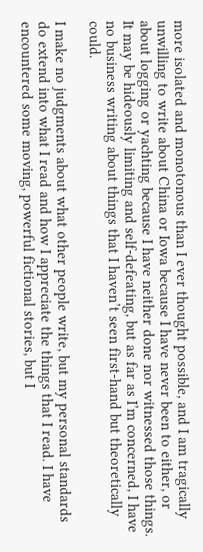more isolated and monotonous than I ever thought possible, and I am tragically unwilling to write about China or Iowa because I have never been to either, or about logging or yachting because I have neither done nor witnessed those things. It may be hideously limiting and self-defeating, but as far as I’m concerned, I have no business writing about things that I haven’t seen first-hand but theoretically could.

I make no judgments about what other people write, but my personal standards do extend into what I read and how I appreciate the things that I read. I have encountered some moving, powerful fictional stories, but I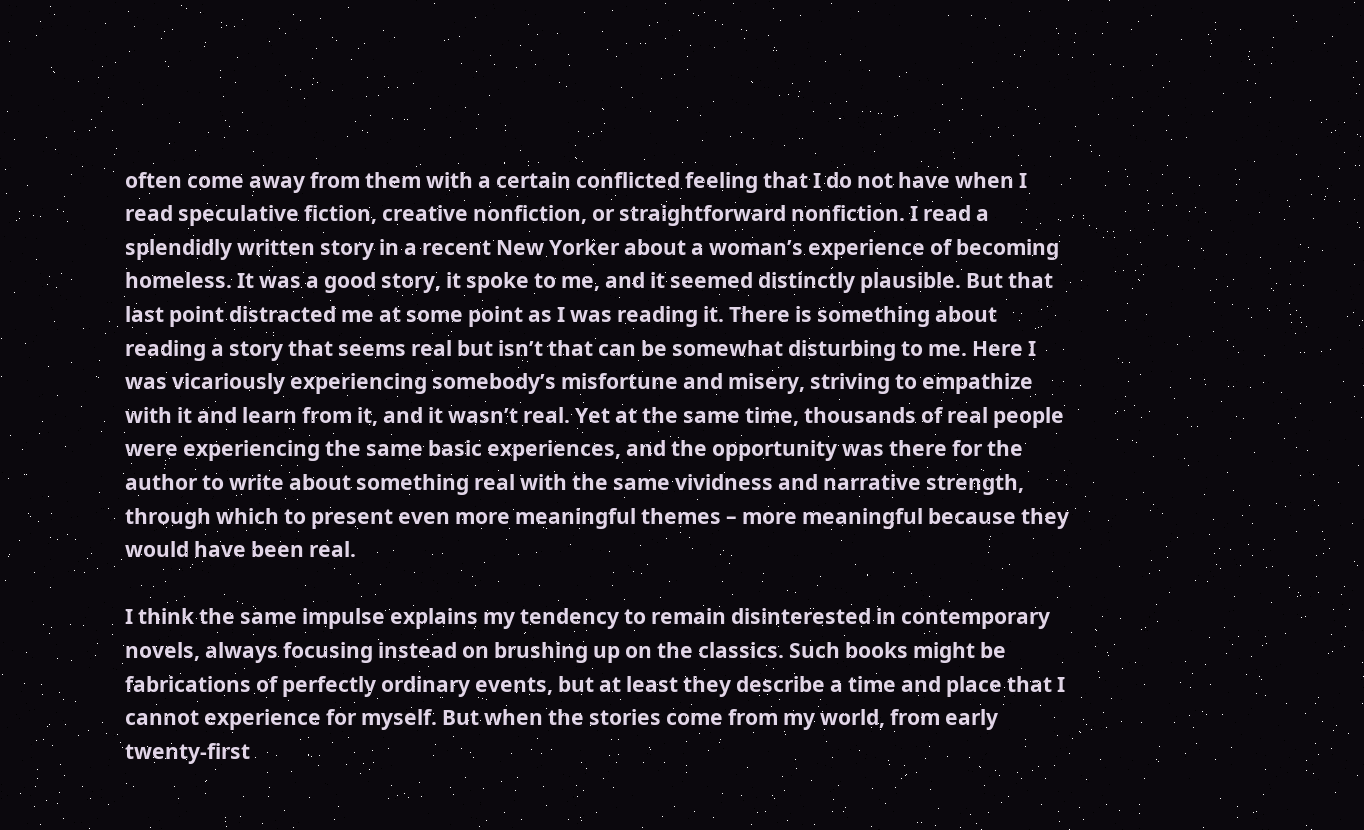often come away from them with a certain conflicted feeling that I do not have when I read speculative fiction, creative nonfiction, or straightforward nonfiction. I read a splendidly written story in a recent New Yorker about a woman’s experience of becoming homeless. It was a good story, it spoke to me, and it seemed distinctly plausible. But that last point distracted me at some point as I was reading it. There is something about reading a story that seems real but isn’t that can be somewhat disturbing to me. Here I was vicariously experiencing somebody’s misfortune and misery, striving to empathize with it and learn from it, and it wasn’t real. Yet at the same time, thousands of real people were experiencing the same basic experiences, and the opportunity was there for the author to write about something real with the same vividness and narrative strength, through which to present even more meaningful themes – more meaningful because they would have been real.

I think the same impulse explains my tendency to remain disinterested in contemporary novels, always focusing instead on brushing up on the classics. Such books might be fabrications of perfectly ordinary events, but at least they describe a time and place that I cannot experience for myself. But when the stories come from my world, from early twenty-first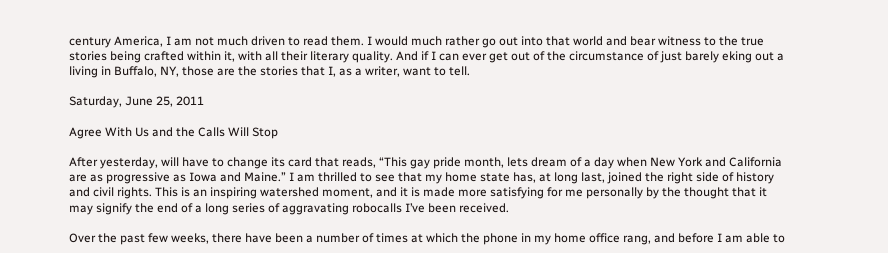century America, I am not much driven to read them. I would much rather go out into that world and bear witness to the true stories being crafted within it, with all their literary quality. And if I can ever get out of the circumstance of just barely eking out a living in Buffalo, NY, those are the stories that I, as a writer, want to tell.

Saturday, June 25, 2011

Agree With Us and the Calls Will Stop

After yesterday, will have to change its card that reads, “This gay pride month, lets dream of a day when New York and California are as progressive as Iowa and Maine.” I am thrilled to see that my home state has, at long last, joined the right side of history and civil rights. This is an inspiring watershed moment, and it is made more satisfying for me personally by the thought that it may signify the end of a long series of aggravating robocalls I’ve been received.

Over the past few weeks, there have been a number of times at which the phone in my home office rang, and before I am able to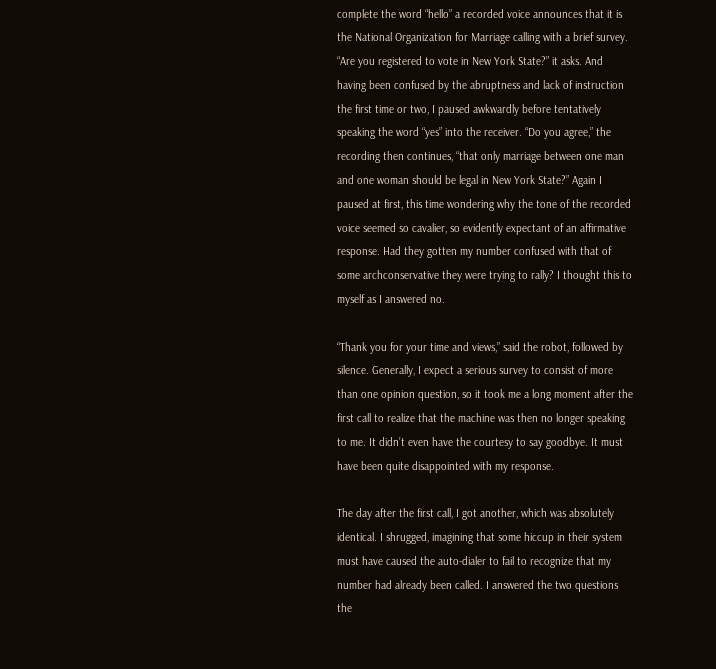complete the word “hello” a recorded voice announces that it is the National Organization for Marriage calling with a brief survey. “Are you registered to vote in New York State?” it asks. And having been confused by the abruptness and lack of instruction the first time or two, I paused awkwardly before tentatively speaking the word “yes” into the receiver. “Do you agree,” the recording then continues, “that only marriage between one man and one woman should be legal in New York State?” Again I paused at first, this time wondering why the tone of the recorded voice seemed so cavalier, so evidently expectant of an affirmative response. Had they gotten my number confused with that of some archconservative they were trying to rally? I thought this to myself as I answered no.

“Thank you for your time and views,” said the robot, followed by silence. Generally, I expect a serious survey to consist of more than one opinion question, so it took me a long moment after the first call to realize that the machine was then no longer speaking to me. It didn’t even have the courtesy to say goodbye. It must have been quite disappointed with my response.

The day after the first call, I got another, which was absolutely identical. I shrugged, imagining that some hiccup in their system must have caused the auto-dialer to fail to recognize that my number had already been called. I answered the two questions the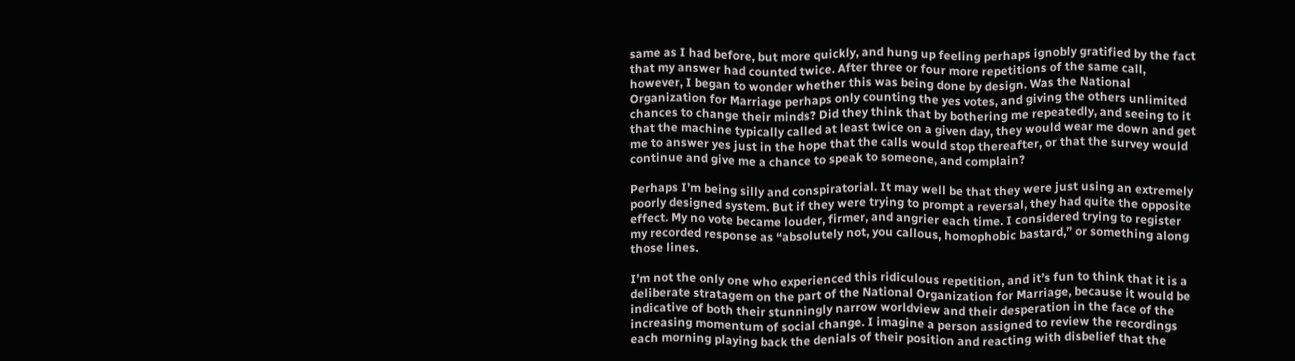same as I had before, but more quickly, and hung up feeling perhaps ignobly gratified by the fact that my answer had counted twice. After three or four more repetitions of the same call, however, I began to wonder whether this was being done by design. Was the National Organization for Marriage perhaps only counting the yes votes, and giving the others unlimited chances to change their minds? Did they think that by bothering me repeatedly, and seeing to it that the machine typically called at least twice on a given day, they would wear me down and get me to answer yes just in the hope that the calls would stop thereafter, or that the survey would continue and give me a chance to speak to someone, and complain?

Perhaps I’m being silly and conspiratorial. It may well be that they were just using an extremely poorly designed system. But if they were trying to prompt a reversal, they had quite the opposite effect. My no vote became louder, firmer, and angrier each time. I considered trying to register my recorded response as “absolutely not, you callous, homophobic bastard,” or something along those lines.

I’m not the only one who experienced this ridiculous repetition, and it’s fun to think that it is a deliberate stratagem on the part of the National Organization for Marriage, because it would be indicative of both their stunningly narrow worldview and their desperation in the face of the increasing momentum of social change. I imagine a person assigned to review the recordings each morning playing back the denials of their position and reacting with disbelief that the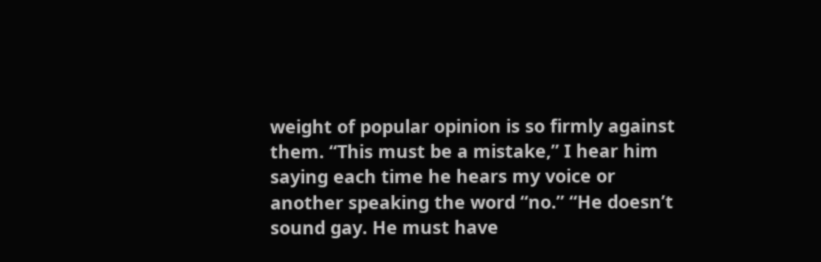weight of popular opinion is so firmly against them. “This must be a mistake,” I hear him saying each time he hears my voice or another speaking the word “no.” “He doesn’t sound gay. He must have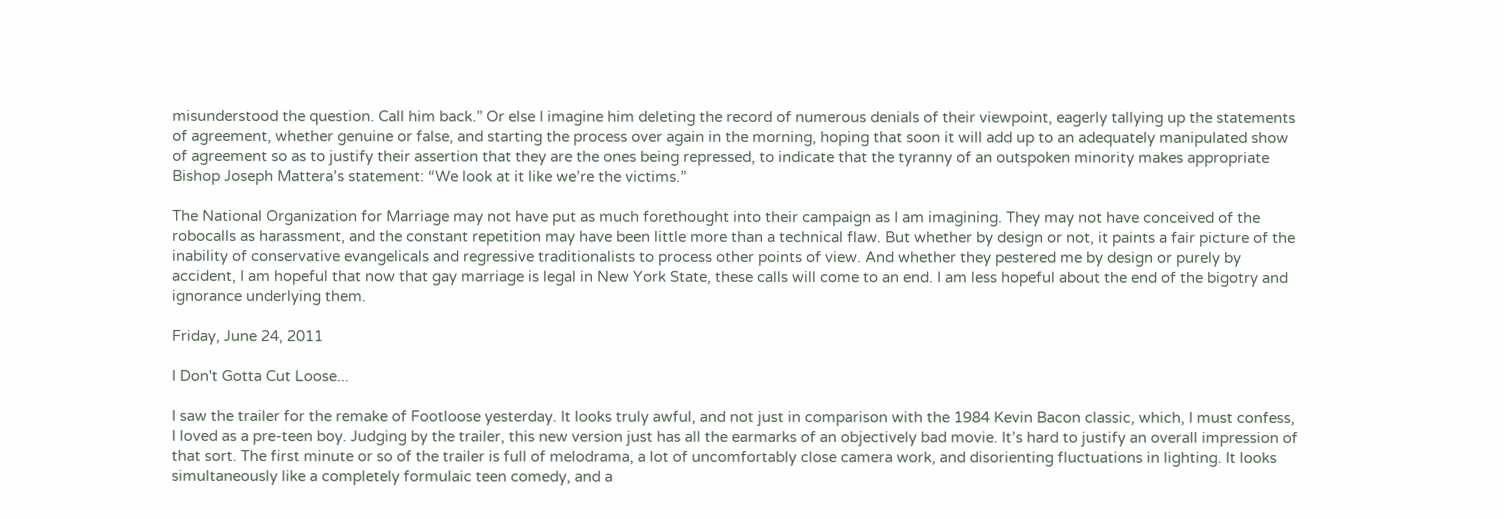misunderstood the question. Call him back.” Or else I imagine him deleting the record of numerous denials of their viewpoint, eagerly tallying up the statements of agreement, whether genuine or false, and starting the process over again in the morning, hoping that soon it will add up to an adequately manipulated show of agreement so as to justify their assertion that they are the ones being repressed, to indicate that the tyranny of an outspoken minority makes appropriate Bishop Joseph Mattera’s statement: “We look at it like we’re the victims.”

The National Organization for Marriage may not have put as much forethought into their campaign as I am imagining. They may not have conceived of the robocalls as harassment, and the constant repetition may have been little more than a technical flaw. But whether by design or not, it paints a fair picture of the inability of conservative evangelicals and regressive traditionalists to process other points of view. And whether they pestered me by design or purely by accident, I am hopeful that now that gay marriage is legal in New York State, these calls will come to an end. I am less hopeful about the end of the bigotry and ignorance underlying them.

Friday, June 24, 2011

I Don't Gotta Cut Loose...

I saw the trailer for the remake of Footloose yesterday. It looks truly awful, and not just in comparison with the 1984 Kevin Bacon classic, which, I must confess, I loved as a pre-teen boy. Judging by the trailer, this new version just has all the earmarks of an objectively bad movie. It’s hard to justify an overall impression of that sort. The first minute or so of the trailer is full of melodrama, a lot of uncomfortably close camera work, and disorienting fluctuations in lighting. It looks simultaneously like a completely formulaic teen comedy, and a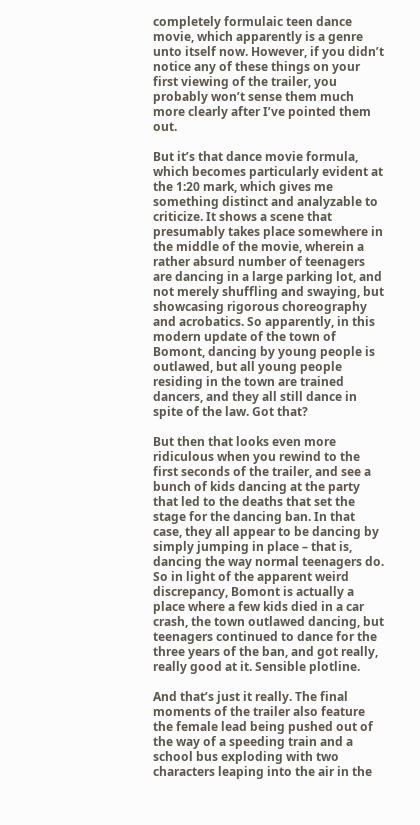completely formulaic teen dance movie, which apparently is a genre unto itself now. However, if you didn’t notice any of these things on your first viewing of the trailer, you probably won’t sense them much more clearly after I’ve pointed them out.

But it’s that dance movie formula, which becomes particularly evident at the 1:20 mark, which gives me something distinct and analyzable to criticize. It shows a scene that presumably takes place somewhere in the middle of the movie, wherein a rather absurd number of teenagers are dancing in a large parking lot, and not merely shuffling and swaying, but showcasing rigorous choreography and acrobatics. So apparently, in this modern update of the town of Bomont, dancing by young people is outlawed, but all young people residing in the town are trained dancers, and they all still dance in spite of the law. Got that?

But then that looks even more ridiculous when you rewind to the first seconds of the trailer, and see a bunch of kids dancing at the party that led to the deaths that set the stage for the dancing ban. In that case, they all appear to be dancing by simply jumping in place – that is, dancing the way normal teenagers do. So in light of the apparent weird discrepancy, Bomont is actually a place where a few kids died in a car crash, the town outlawed dancing, but teenagers continued to dance for the three years of the ban, and got really, really good at it. Sensible plotline.

And that’s just it really. The final moments of the trailer also feature the female lead being pushed out of the way of a speeding train and a school bus exploding with two characters leaping into the air in the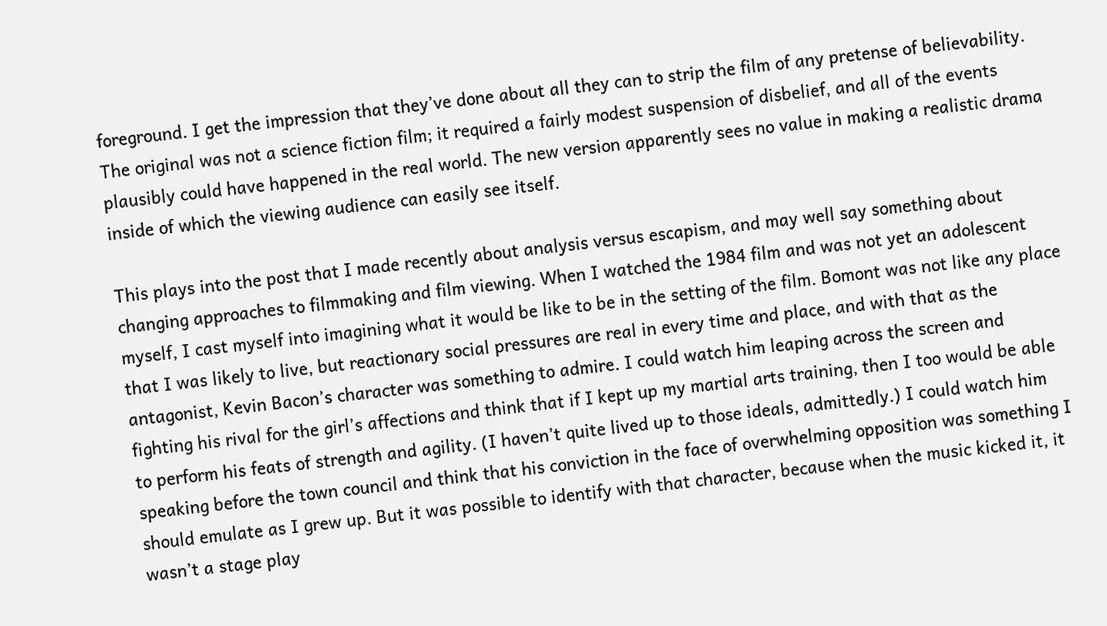foreground. I get the impression that they’ve done about all they can to strip the film of any pretense of believability. The original was not a science fiction film; it required a fairly modest suspension of disbelief, and all of the events plausibly could have happened in the real world. The new version apparently sees no value in making a realistic drama inside of which the viewing audience can easily see itself.

This plays into the post that I made recently about analysis versus escapism, and may well say something about changing approaches to filmmaking and film viewing. When I watched the 1984 film and was not yet an adolescent myself, I cast myself into imagining what it would be like to be in the setting of the film. Bomont was not like any place that I was likely to live, but reactionary social pressures are real in every time and place, and with that as the antagonist, Kevin Bacon’s character was something to admire. I could watch him leaping across the screen and fighting his rival for the girl’s affections and think that if I kept up my martial arts training, then I too would be able to perform his feats of strength and agility. (I haven’t quite lived up to those ideals, admittedly.) I could watch him speaking before the town council and think that his conviction in the face of overwhelming opposition was something I should emulate as I grew up. But it was possible to identify with that character, because when the music kicked it, it wasn’t a stage play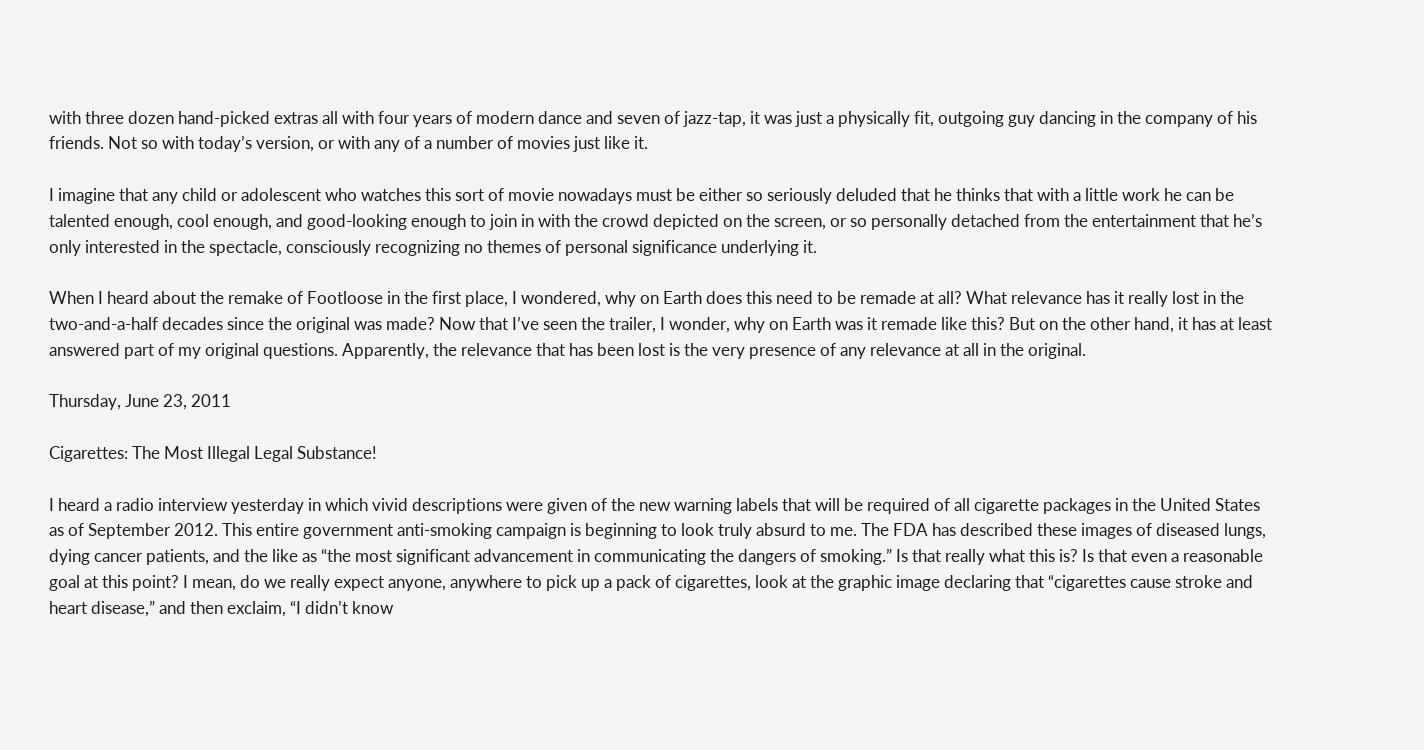with three dozen hand-picked extras all with four years of modern dance and seven of jazz-tap, it was just a physically fit, outgoing guy dancing in the company of his friends. Not so with today’s version, or with any of a number of movies just like it.

I imagine that any child or adolescent who watches this sort of movie nowadays must be either so seriously deluded that he thinks that with a little work he can be talented enough, cool enough, and good-looking enough to join in with the crowd depicted on the screen, or so personally detached from the entertainment that he’s only interested in the spectacle, consciously recognizing no themes of personal significance underlying it.

When I heard about the remake of Footloose in the first place, I wondered, why on Earth does this need to be remade at all? What relevance has it really lost in the two-and-a-half decades since the original was made? Now that I’ve seen the trailer, I wonder, why on Earth was it remade like this? But on the other hand, it has at least answered part of my original questions. Apparently, the relevance that has been lost is the very presence of any relevance at all in the original.

Thursday, June 23, 2011

Cigarettes: The Most Illegal Legal Substance!

I heard a radio interview yesterday in which vivid descriptions were given of the new warning labels that will be required of all cigarette packages in the United States as of September 2012. This entire government anti-smoking campaign is beginning to look truly absurd to me. The FDA has described these images of diseased lungs, dying cancer patients, and the like as “the most significant advancement in communicating the dangers of smoking.” Is that really what this is? Is that even a reasonable goal at this point? I mean, do we really expect anyone, anywhere to pick up a pack of cigarettes, look at the graphic image declaring that “cigarettes cause stroke and heart disease,” and then exclaim, “I didn’t know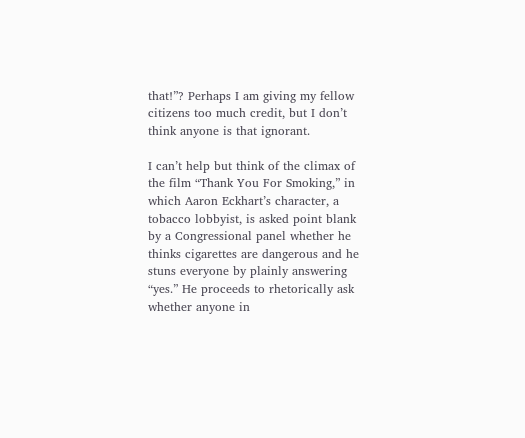that!”? Perhaps I am giving my fellow citizens too much credit, but I don’t think anyone is that ignorant.

I can’t help but think of the climax of the film “Thank You For Smoking,” in which Aaron Eckhart’s character, a tobacco lobbyist, is asked point blank by a Congressional panel whether he thinks cigarettes are dangerous and he stuns everyone by plainly answering “yes.” He proceeds to rhetorically ask whether anyone in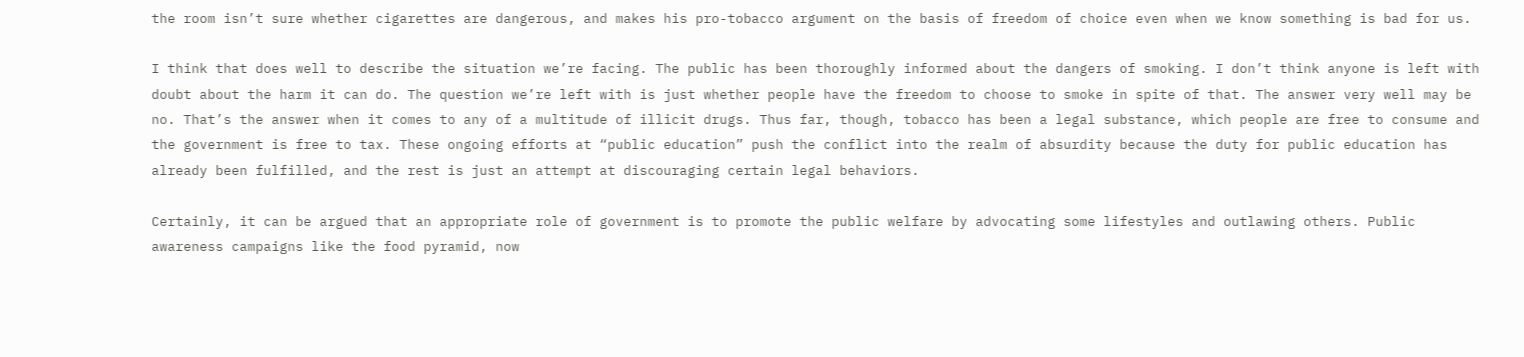the room isn’t sure whether cigarettes are dangerous, and makes his pro-tobacco argument on the basis of freedom of choice even when we know something is bad for us.

I think that does well to describe the situation we’re facing. The public has been thoroughly informed about the dangers of smoking. I don’t think anyone is left with doubt about the harm it can do. The question we’re left with is just whether people have the freedom to choose to smoke in spite of that. The answer very well may be no. That’s the answer when it comes to any of a multitude of illicit drugs. Thus far, though, tobacco has been a legal substance, which people are free to consume and the government is free to tax. These ongoing efforts at “public education” push the conflict into the realm of absurdity because the duty for public education has already been fulfilled, and the rest is just an attempt at discouraging certain legal behaviors.

Certainly, it can be argued that an appropriate role of government is to promote the public welfare by advocating some lifestyles and outlawing others. Public awareness campaigns like the food pyramid, now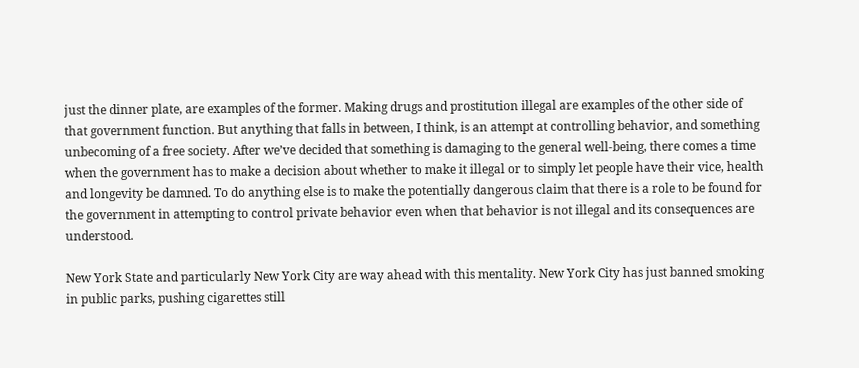just the dinner plate, are examples of the former. Making drugs and prostitution illegal are examples of the other side of that government function. But anything that falls in between, I think, is an attempt at controlling behavior, and something unbecoming of a free society. After we’ve decided that something is damaging to the general well-being, there comes a time when the government has to make a decision about whether to make it illegal or to simply let people have their vice, health and longevity be damned. To do anything else is to make the potentially dangerous claim that there is a role to be found for the government in attempting to control private behavior even when that behavior is not illegal and its consequences are understood.

New York State and particularly New York City are way ahead with this mentality. New York City has just banned smoking in public parks, pushing cigarettes still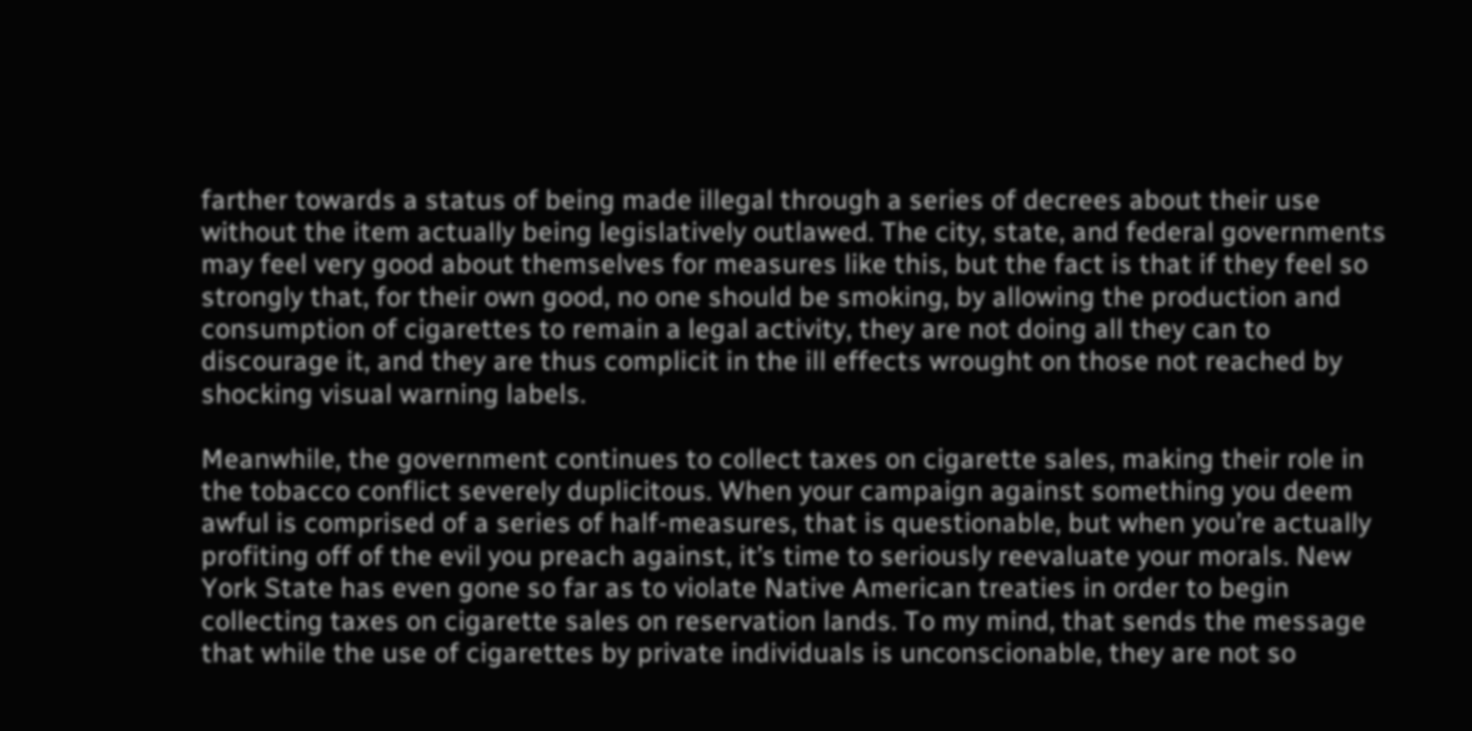farther towards a status of being made illegal through a series of decrees about their use without the item actually being legislatively outlawed. The city, state, and federal governments may feel very good about themselves for measures like this, but the fact is that if they feel so strongly that, for their own good, no one should be smoking, by allowing the production and consumption of cigarettes to remain a legal activity, they are not doing all they can to discourage it, and they are thus complicit in the ill effects wrought on those not reached by shocking visual warning labels.

Meanwhile, the government continues to collect taxes on cigarette sales, making their role in the tobacco conflict severely duplicitous. When your campaign against something you deem awful is comprised of a series of half-measures, that is questionable, but when you’re actually profiting off of the evil you preach against, it’s time to seriously reevaluate your morals. New York State has even gone so far as to violate Native American treaties in order to begin collecting taxes on cigarette sales on reservation lands. To my mind, that sends the message that while the use of cigarettes by private individuals is unconscionable, they are not so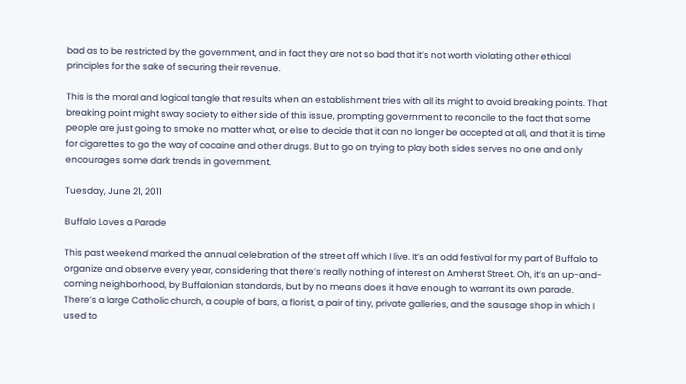bad as to be restricted by the government, and in fact they are not so bad that it’s not worth violating other ethical principles for the sake of securing their revenue.

This is the moral and logical tangle that results when an establishment tries with all its might to avoid breaking points. That breaking point might sway society to either side of this issue, prompting government to reconcile to the fact that some people are just going to smoke no matter what, or else to decide that it can no longer be accepted at all, and that it is time for cigarettes to go the way of cocaine and other drugs. But to go on trying to play both sides serves no one and only encourages some dark trends in government.

Tuesday, June 21, 2011

Buffalo Loves a Parade

This past weekend marked the annual celebration of the street off which I live. It’s an odd festival for my part of Buffalo to organize and observe every year, considering that there’s really nothing of interest on Amherst Street. Oh, it’s an up-and-coming neighborhood, by Buffalonian standards, but by no means does it have enough to warrant its own parade. There’s a large Catholic church, a couple of bars, a florist, a pair of tiny, private galleries, and the sausage shop in which I used to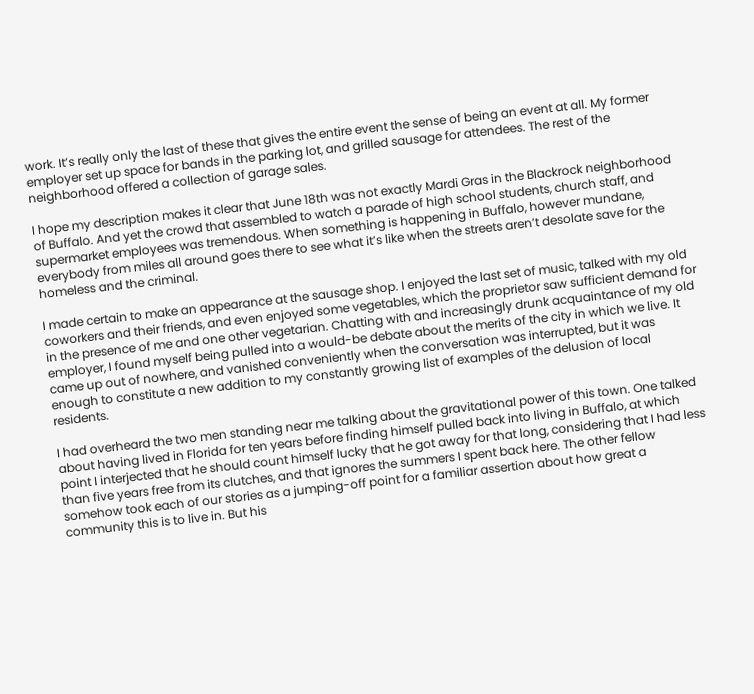work. It’s really only the last of these that gives the entire event the sense of being an event at all. My former employer set up space for bands in the parking lot, and grilled sausage for attendees. The rest of the neighborhood offered a collection of garage sales.

I hope my description makes it clear that June 18th was not exactly Mardi Gras in the Blackrock neighborhood of Buffalo. And yet the crowd that assembled to watch a parade of high school students, church staff, and supermarket employees was tremendous. When something is happening in Buffalo, however mundane, everybody from miles all around goes there to see what it’s like when the streets aren’t desolate save for the homeless and the criminal.

I made certain to make an appearance at the sausage shop. I enjoyed the last set of music, talked with my old coworkers and their friends, and even enjoyed some vegetables, which the proprietor saw sufficient demand for in the presence of me and one other vegetarian. Chatting with and increasingly drunk acquaintance of my old employer, I found myself being pulled into a would-be debate about the merits of the city in which we live. It came up out of nowhere, and vanished conveniently when the conversation was interrupted, but it was enough to constitute a new addition to my constantly growing list of examples of the delusion of local residents.

I had overheard the two men standing near me talking about the gravitational power of this town. One talked about having lived in Florida for ten years before finding himself pulled back into living in Buffalo, at which point I interjected that he should count himself lucky that he got away for that long, considering that I had less than five years free from its clutches, and that ignores the summers I spent back here. The other fellow somehow took each of our stories as a jumping-off point for a familiar assertion about how great a community this is to live in. But his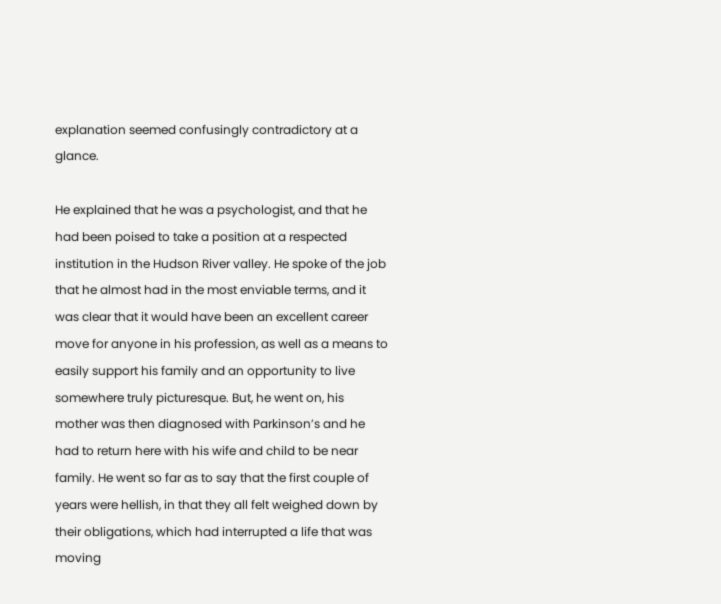explanation seemed confusingly contradictory at a glance.

He explained that he was a psychologist, and that he had been poised to take a position at a respected institution in the Hudson River valley. He spoke of the job that he almost had in the most enviable terms, and it was clear that it would have been an excellent career move for anyone in his profession, as well as a means to easily support his family and an opportunity to live somewhere truly picturesque. But, he went on, his mother was then diagnosed with Parkinson’s and he had to return here with his wife and child to be near family. He went so far as to say that the first couple of years were hellish, in that they all felt weighed down by their obligations, which had interrupted a life that was moving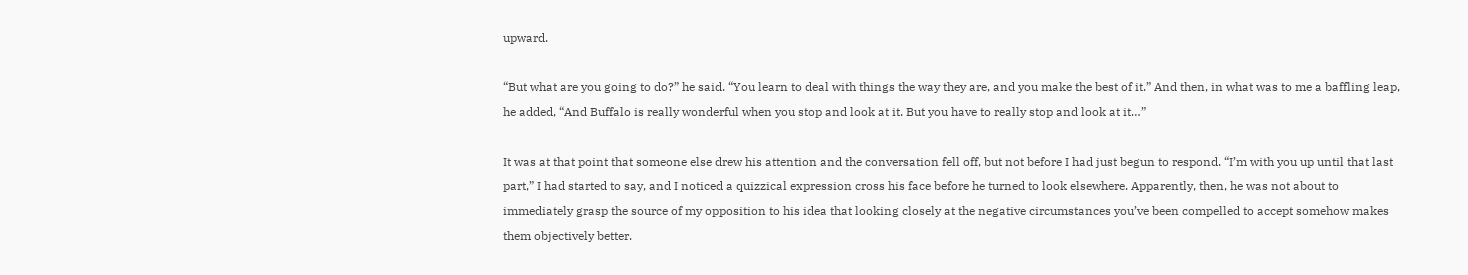upward.

“But what are you going to do?” he said. “You learn to deal with things the way they are, and you make the best of it.” And then, in what was to me a baffling leap, he added, “And Buffalo is really wonderful when you stop and look at it. But you have to really stop and look at it…”

It was at that point that someone else drew his attention and the conversation fell off, but not before I had just begun to respond. “I’m with you up until that last part,” I had started to say, and I noticed a quizzical expression cross his face before he turned to look elsewhere. Apparently, then, he was not about to immediately grasp the source of my opposition to his idea that looking closely at the negative circumstances you’ve been compelled to accept somehow makes them objectively better.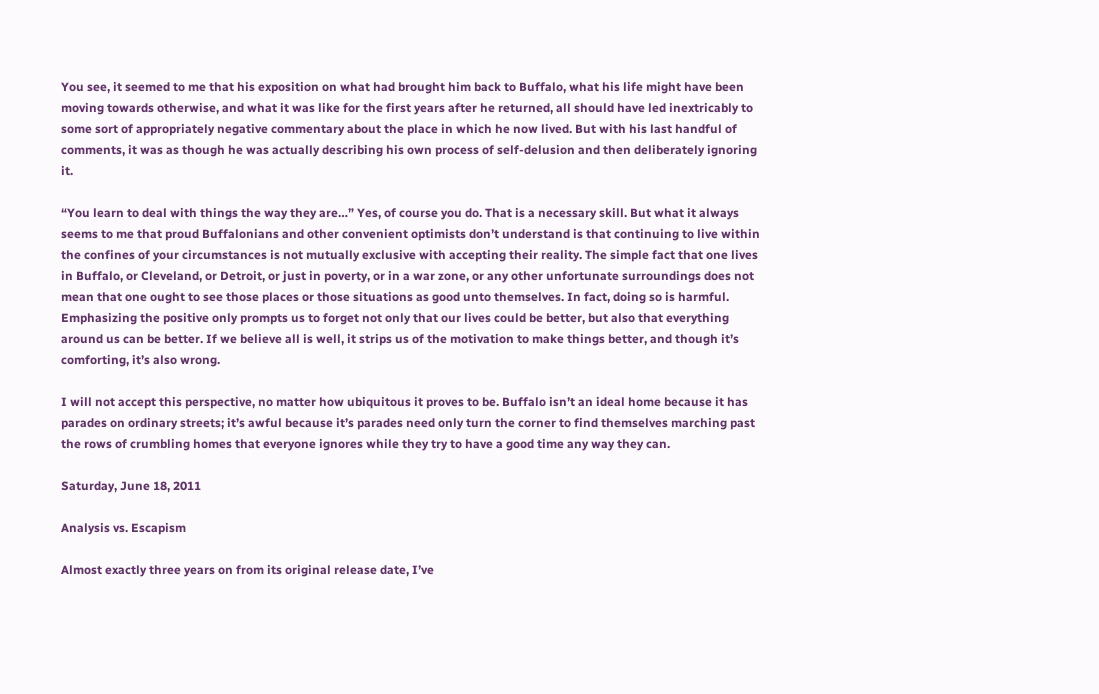You see, it seemed to me that his exposition on what had brought him back to Buffalo, what his life might have been moving towards otherwise, and what it was like for the first years after he returned, all should have led inextricably to some sort of appropriately negative commentary about the place in which he now lived. But with his last handful of comments, it was as though he was actually describing his own process of self-delusion and then deliberately ignoring it.

“You learn to deal with things the way they are…” Yes, of course you do. That is a necessary skill. But what it always seems to me that proud Buffalonians and other convenient optimists don’t understand is that continuing to live within the confines of your circumstances is not mutually exclusive with accepting their reality. The simple fact that one lives in Buffalo, or Cleveland, or Detroit, or just in poverty, or in a war zone, or any other unfortunate surroundings does not mean that one ought to see those places or those situations as good unto themselves. In fact, doing so is harmful. Emphasizing the positive only prompts us to forget not only that our lives could be better, but also that everything around us can be better. If we believe all is well, it strips us of the motivation to make things better, and though it’s comforting, it’s also wrong.

I will not accept this perspective, no matter how ubiquitous it proves to be. Buffalo isn’t an ideal home because it has parades on ordinary streets; it’s awful because it’s parades need only turn the corner to find themselves marching past the rows of crumbling homes that everyone ignores while they try to have a good time any way they can.

Saturday, June 18, 2011

Analysis vs. Escapism

Almost exactly three years on from its original release date, I’ve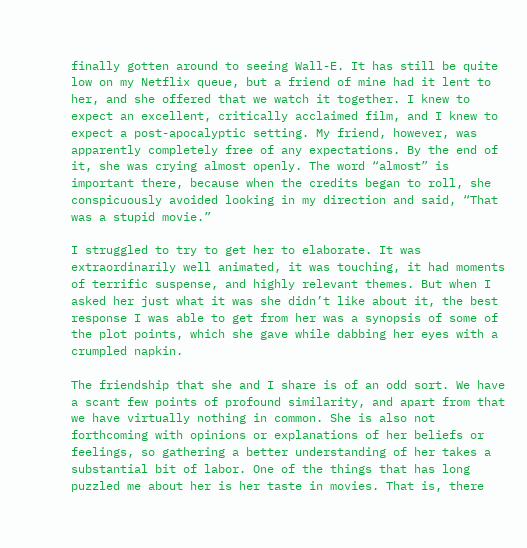finally gotten around to seeing Wall-E. It has still be quite low on my Netflix queue, but a friend of mine had it lent to her, and she offered that we watch it together. I knew to expect an excellent, critically acclaimed film, and I knew to expect a post-apocalyptic setting. My friend, however, was apparently completely free of any expectations. By the end of it, she was crying almost openly. The word “almost” is important there, because when the credits began to roll, she conspicuously avoided looking in my direction and said, “That was a stupid movie.”

I struggled to try to get her to elaborate. It was extraordinarily well animated, it was touching, it had moments of terrific suspense, and highly relevant themes. But when I asked her just what it was she didn’t like about it, the best response I was able to get from her was a synopsis of some of the plot points, which she gave while dabbing her eyes with a crumpled napkin.

The friendship that she and I share is of an odd sort. We have a scant few points of profound similarity, and apart from that we have virtually nothing in common. She is also not forthcoming with opinions or explanations of her beliefs or feelings, so gathering a better understanding of her takes a substantial bit of labor. One of the things that has long puzzled me about her is her taste in movies. That is, there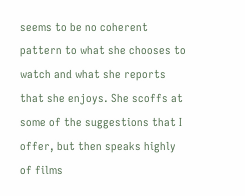seems to be no coherent pattern to what she chooses to watch and what she reports that she enjoys. She scoffs at some of the suggestions that I offer, but then speaks highly of films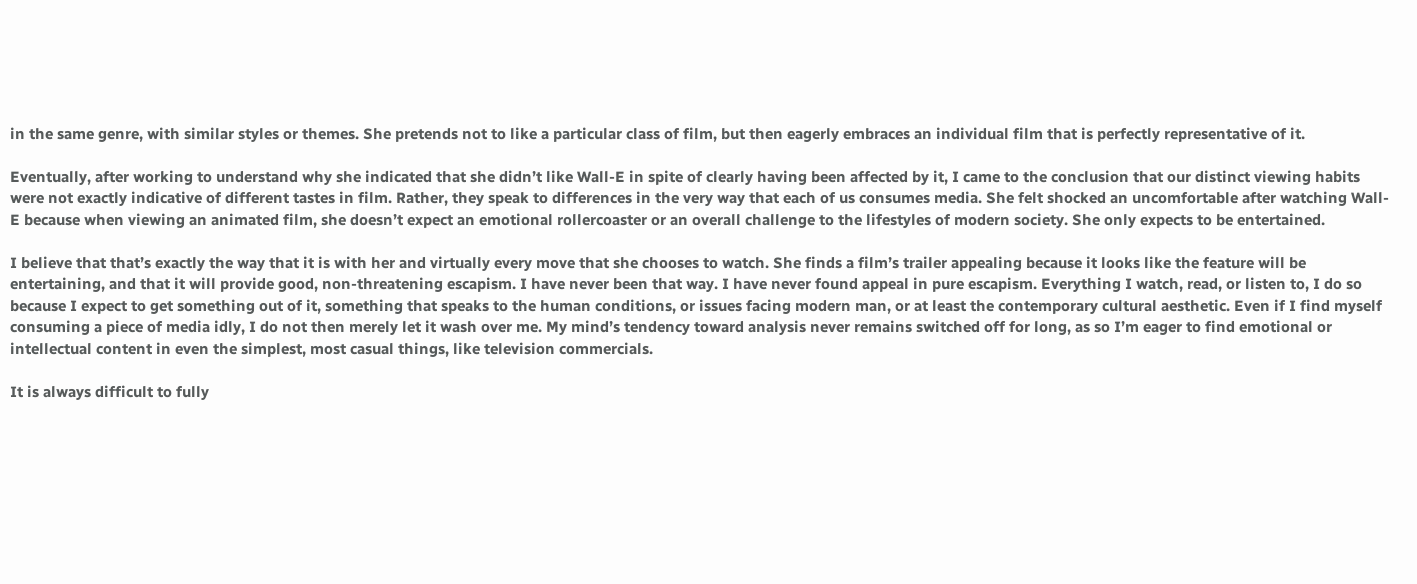in the same genre, with similar styles or themes. She pretends not to like a particular class of film, but then eagerly embraces an individual film that is perfectly representative of it.

Eventually, after working to understand why she indicated that she didn’t like Wall-E in spite of clearly having been affected by it, I came to the conclusion that our distinct viewing habits were not exactly indicative of different tastes in film. Rather, they speak to differences in the very way that each of us consumes media. She felt shocked an uncomfortable after watching Wall-E because when viewing an animated film, she doesn’t expect an emotional rollercoaster or an overall challenge to the lifestyles of modern society. She only expects to be entertained.

I believe that that’s exactly the way that it is with her and virtually every move that she chooses to watch. She finds a film’s trailer appealing because it looks like the feature will be entertaining, and that it will provide good, non-threatening escapism. I have never been that way. I have never found appeal in pure escapism. Everything I watch, read, or listen to, I do so because I expect to get something out of it, something that speaks to the human conditions, or issues facing modern man, or at least the contemporary cultural aesthetic. Even if I find myself consuming a piece of media idly, I do not then merely let it wash over me. My mind’s tendency toward analysis never remains switched off for long, as so I’m eager to find emotional or intellectual content in even the simplest, most casual things, like television commercials.

It is always difficult to fully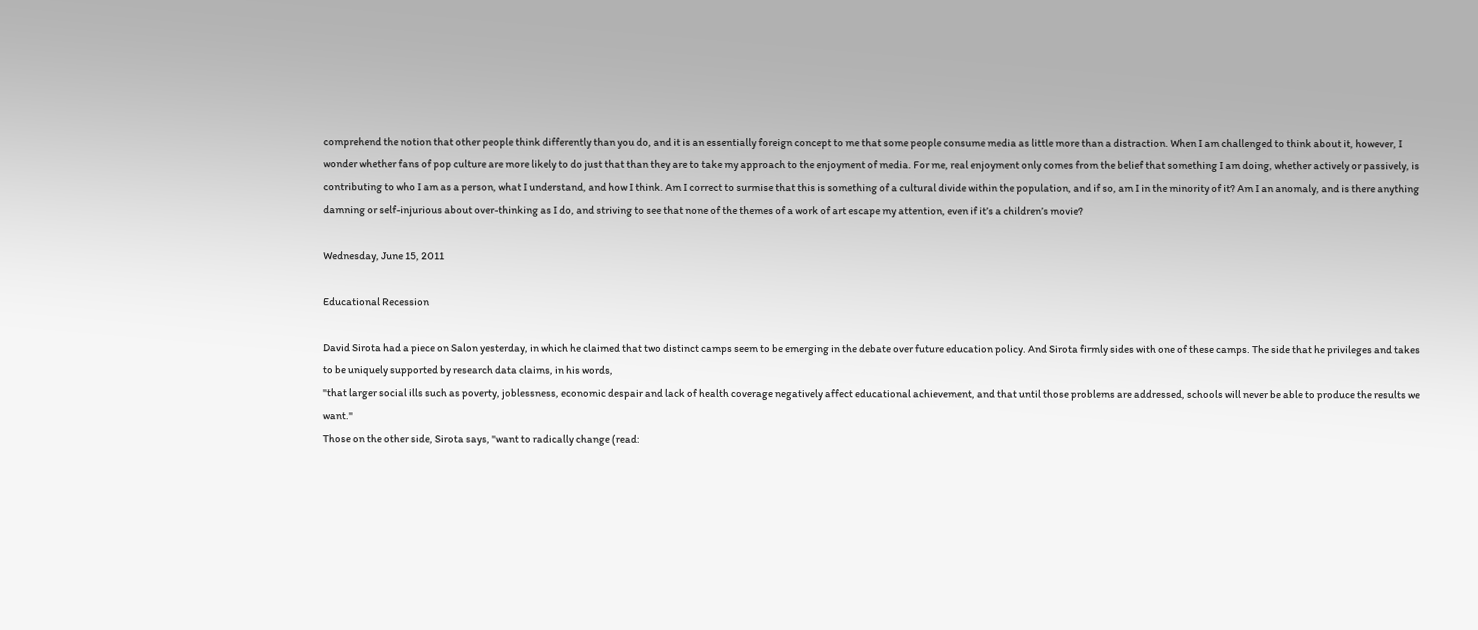comprehend the notion that other people think differently than you do, and it is an essentially foreign concept to me that some people consume media as little more than a distraction. When I am challenged to think about it, however, I wonder whether fans of pop culture are more likely to do just that than they are to take my approach to the enjoyment of media. For me, real enjoyment only comes from the belief that something I am doing, whether actively or passively, is contributing to who I am as a person, what I understand, and how I think. Am I correct to surmise that this is something of a cultural divide within the population, and if so, am I in the minority of it? Am I an anomaly, and is there anything damning or self-injurious about over-thinking as I do, and striving to see that none of the themes of a work of art escape my attention, even if it’s a children’s movie?

Wednesday, June 15, 2011

Educational Recession

David Sirota had a piece on Salon yesterday, in which he claimed that two distinct camps seem to be emerging in the debate over future education policy. And Sirota firmly sides with one of these camps. The side that he privileges and takes to be uniquely supported by research data claims, in his words,
"that larger social ills such as poverty, joblessness, economic despair and lack of health coverage negatively affect educational achievement, and that until those problems are addressed, schools will never be able to produce the results we want."
Those on the other side, Sirota says, "want to radically change (read: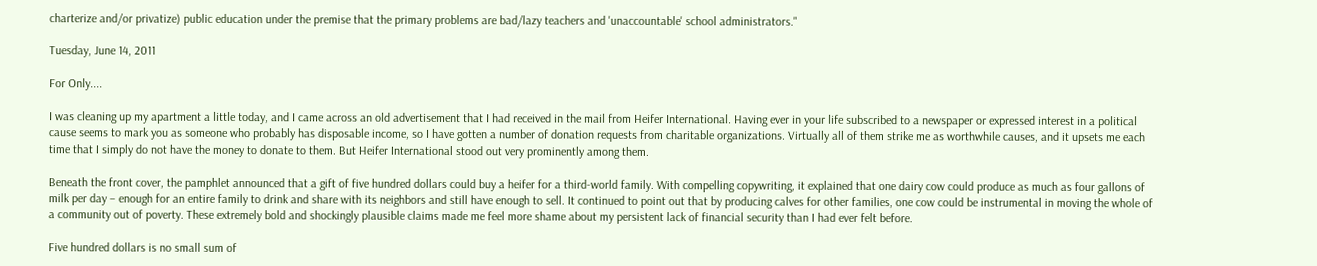charterize and/or privatize) public education under the premise that the primary problems are bad/lazy teachers and 'unaccountable' school administrators."

Tuesday, June 14, 2011

For Only....

I was cleaning up my apartment a little today, and I came across an old advertisement that I had received in the mail from Heifer International. Having ever in your life subscribed to a newspaper or expressed interest in a political cause seems to mark you as someone who probably has disposable income, so I have gotten a number of donation requests from charitable organizations. Virtually all of them strike me as worthwhile causes, and it upsets me each time that I simply do not have the money to donate to them. But Heifer International stood out very prominently among them.

Beneath the front cover, the pamphlet announced that a gift of five hundred dollars could buy a heifer for a third-world family. With compelling copywriting, it explained that one dairy cow could produce as much as four gallons of milk per day – enough for an entire family to drink and share with its neighbors and still have enough to sell. It continued to point out that by producing calves for other families, one cow could be instrumental in moving the whole of a community out of poverty. These extremely bold and shockingly plausible claims made me feel more shame about my persistent lack of financial security than I had ever felt before.

Five hundred dollars is no small sum of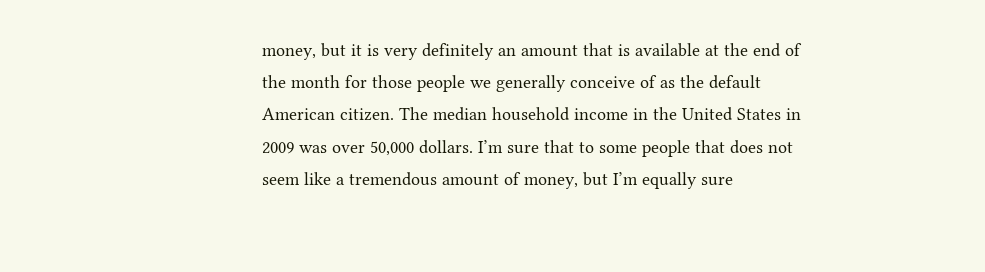money, but it is very definitely an amount that is available at the end of the month for those people we generally conceive of as the default American citizen. The median household income in the United States in 2009 was over 50,000 dollars. I’m sure that to some people that does not seem like a tremendous amount of money, but I’m equally sure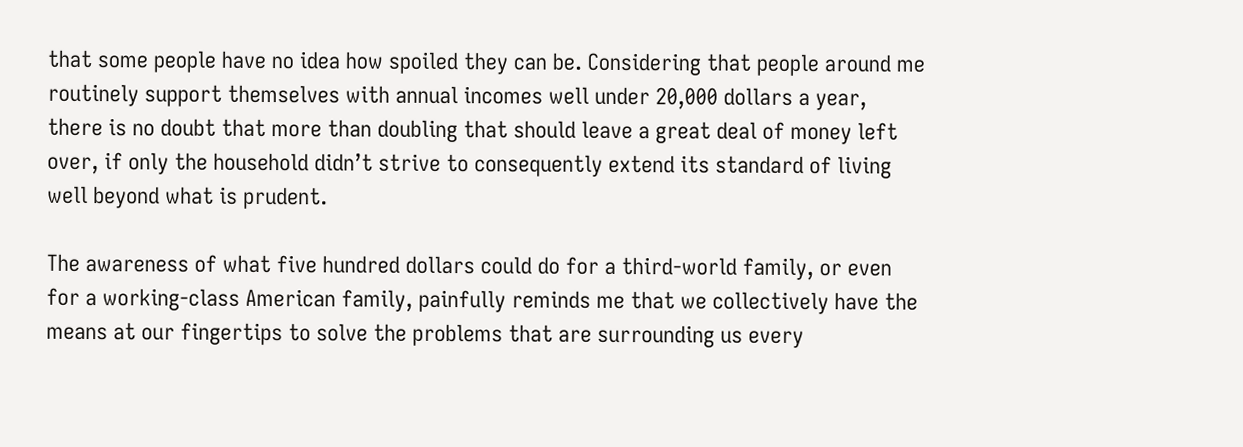that some people have no idea how spoiled they can be. Considering that people around me routinely support themselves with annual incomes well under 20,000 dollars a year, there is no doubt that more than doubling that should leave a great deal of money left over, if only the household didn’t strive to consequently extend its standard of living well beyond what is prudent.

The awareness of what five hundred dollars could do for a third-world family, or even for a working-class American family, painfully reminds me that we collectively have the means at our fingertips to solve the problems that are surrounding us every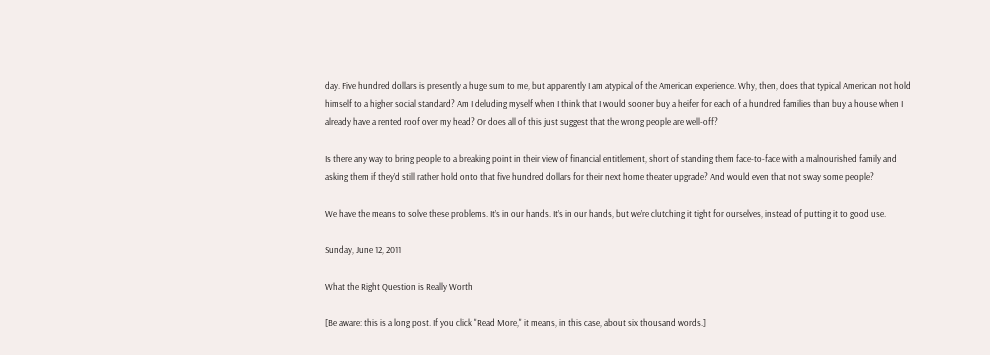day. Five hundred dollars is presently a huge sum to me, but apparently I am atypical of the American experience. Why, then, does that typical American not hold himself to a higher social standard? Am I deluding myself when I think that I would sooner buy a heifer for each of a hundred families than buy a house when I already have a rented roof over my head? Or does all of this just suggest that the wrong people are well-off?

Is there any way to bring people to a breaking point in their view of financial entitlement, short of standing them face-to-face with a malnourished family and asking them if they’d still rather hold onto that five hundred dollars for their next home theater upgrade? And would even that not sway some people?

We have the means to solve these problems. It’s in our hands. It’s in our hands, but we’re clutching it tight for ourselves, instead of putting it to good use.

Sunday, June 12, 2011

What the Right Question is Really Worth

[Be aware: this is a long post. If you click "Read More," it means, in this case, about six thousand words.]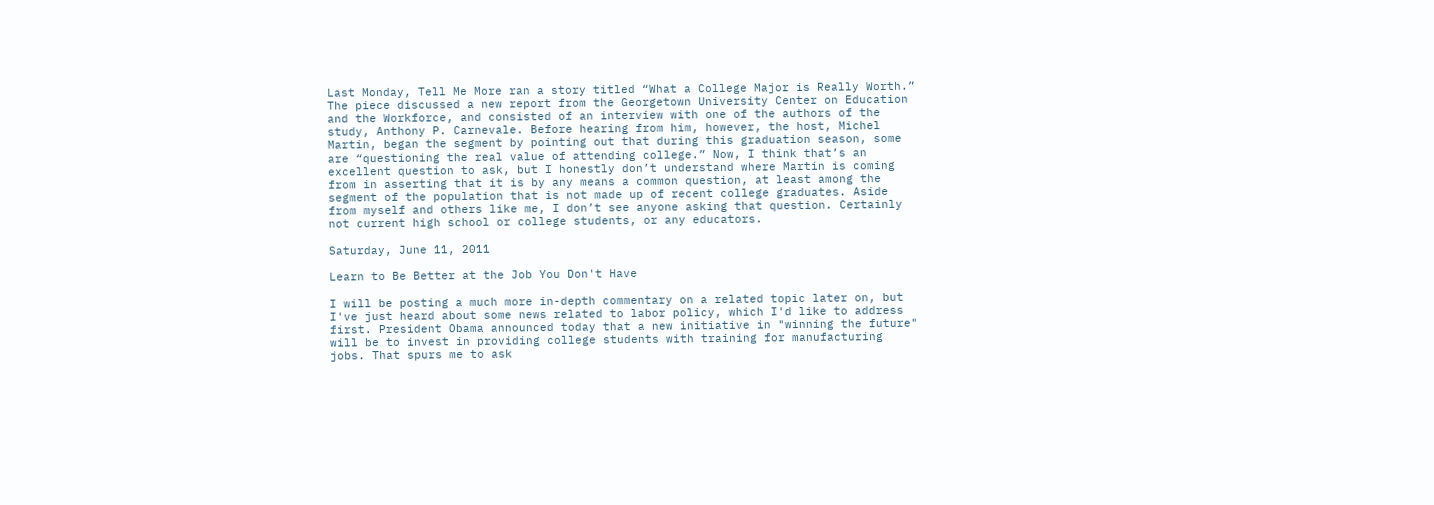Last Monday, Tell Me More ran a story titled “What a College Major is Really Worth.” The piece discussed a new report from the Georgetown University Center on Education and the Workforce, and consisted of an interview with one of the authors of the study, Anthony P. Carnevale. Before hearing from him, however, the host, Michel Martin, began the segment by pointing out that during this graduation season, some are “questioning the real value of attending college.” Now, I think that’s an excellent question to ask, but I honestly don’t understand where Martin is coming from in asserting that it is by any means a common question, at least among the segment of the population that is not made up of recent college graduates. Aside from myself and others like me, I don’t see anyone asking that question. Certainly not current high school or college students, or any educators.

Saturday, June 11, 2011

Learn to Be Better at the Job You Don't Have

I will be posting a much more in-depth commentary on a related topic later on, but I've just heard about some news related to labor policy, which I'd like to address first. President Obama announced today that a new initiative in "winning the future" will be to invest in providing college students with training for manufacturing jobs. That spurs me to ask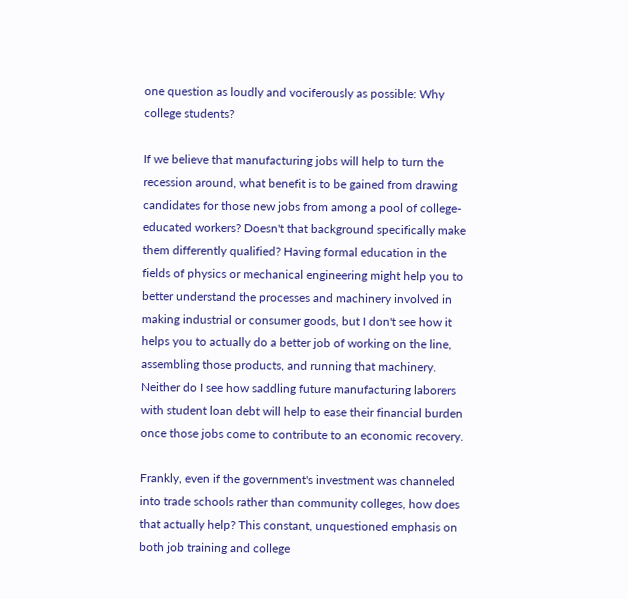one question as loudly and vociferously as possible: Why college students?

If we believe that manufacturing jobs will help to turn the recession around, what benefit is to be gained from drawing candidates for those new jobs from among a pool of college-educated workers? Doesn't that background specifically make them differently qualified? Having formal education in the fields of physics or mechanical engineering might help you to better understand the processes and machinery involved in making industrial or consumer goods, but I don't see how it helps you to actually do a better job of working on the line, assembling those products, and running that machinery. Neither do I see how saddling future manufacturing laborers with student loan debt will help to ease their financial burden once those jobs come to contribute to an economic recovery.

Frankly, even if the government's investment was channeled into trade schools rather than community colleges, how does that actually help? This constant, unquestioned emphasis on both job training and college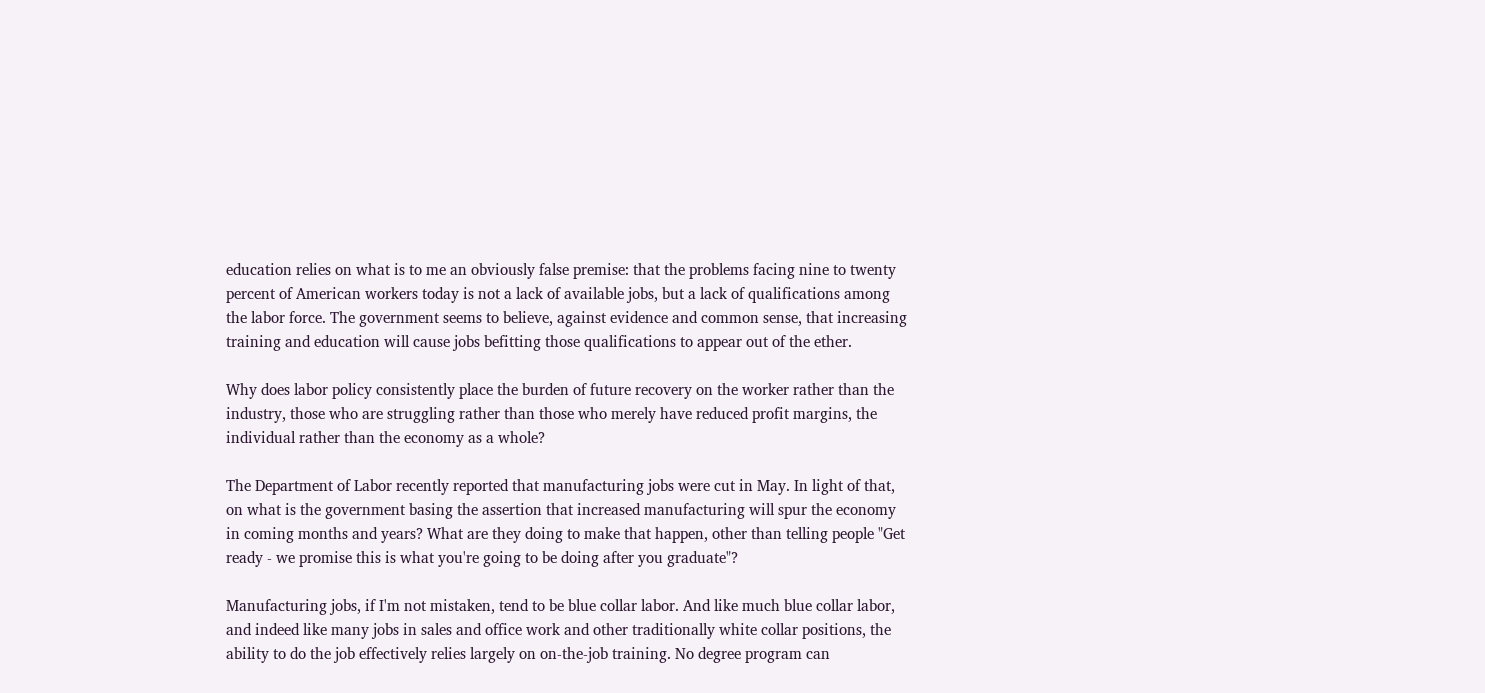education relies on what is to me an obviously false premise: that the problems facing nine to twenty percent of American workers today is not a lack of available jobs, but a lack of qualifications among the labor force. The government seems to believe, against evidence and common sense, that increasing training and education will cause jobs befitting those qualifications to appear out of the ether.

Why does labor policy consistently place the burden of future recovery on the worker rather than the industry, those who are struggling rather than those who merely have reduced profit margins, the individual rather than the economy as a whole?

The Department of Labor recently reported that manufacturing jobs were cut in May. In light of that, on what is the government basing the assertion that increased manufacturing will spur the economy in coming months and years? What are they doing to make that happen, other than telling people "Get ready - we promise this is what you're going to be doing after you graduate"?

Manufacturing jobs, if I'm not mistaken, tend to be blue collar labor. And like much blue collar labor, and indeed like many jobs in sales and office work and other traditionally white collar positions, the ability to do the job effectively relies largely on on-the-job training. No degree program can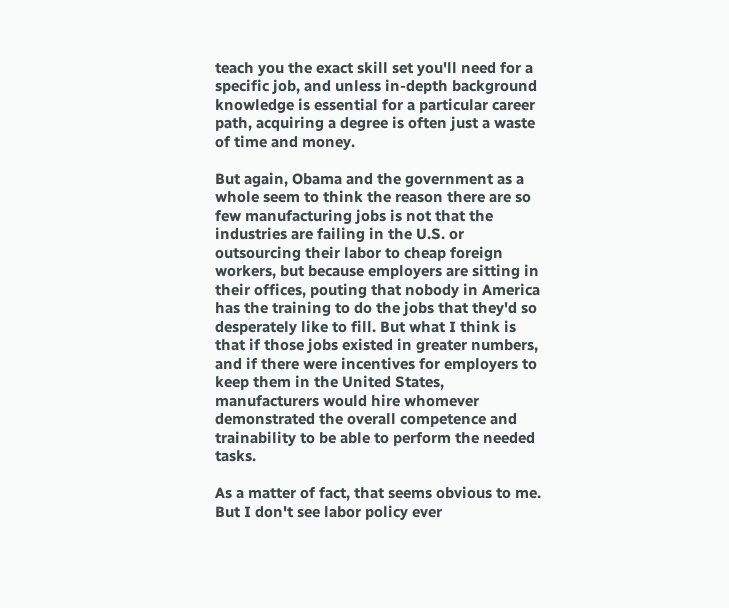teach you the exact skill set you'll need for a specific job, and unless in-depth background knowledge is essential for a particular career path, acquiring a degree is often just a waste of time and money.

But again, Obama and the government as a whole seem to think the reason there are so few manufacturing jobs is not that the industries are failing in the U.S. or outsourcing their labor to cheap foreign workers, but because employers are sitting in their offices, pouting that nobody in America has the training to do the jobs that they'd so desperately like to fill. But what I think is that if those jobs existed in greater numbers, and if there were incentives for employers to keep them in the United States, manufacturers would hire whomever demonstrated the overall competence and trainability to be able to perform the needed tasks.

As a matter of fact, that seems obvious to me. But I don't see labor policy ever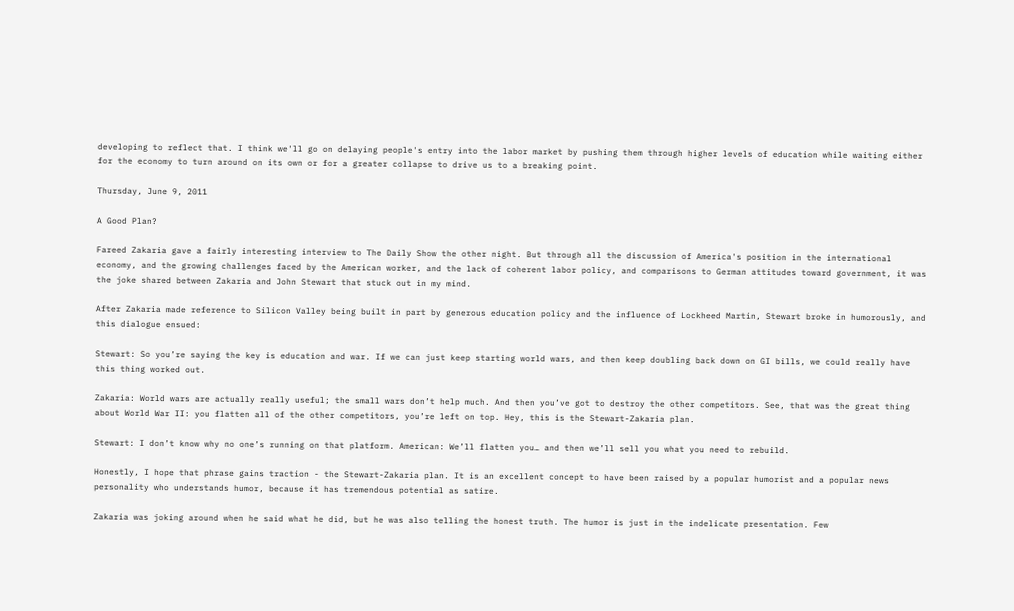developing to reflect that. I think we'll go on delaying people's entry into the labor market by pushing them through higher levels of education while waiting either for the economy to turn around on its own or for a greater collapse to drive us to a breaking point.

Thursday, June 9, 2011

A Good Plan?

Fareed Zakaria gave a fairly interesting interview to The Daily Show the other night. But through all the discussion of America's position in the international economy, and the growing challenges faced by the American worker, and the lack of coherent labor policy, and comparisons to German attitudes toward government, it was the joke shared between Zakaria and John Stewart that stuck out in my mind.

After Zakaria made reference to Silicon Valley being built in part by generous education policy and the influence of Lockheed Martin, Stewart broke in humorously, and this dialogue ensued:

Stewart: So you’re saying the key is education and war. If we can just keep starting world wars, and then keep doubling back down on GI bills, we could really have this thing worked out.

Zakaria: World wars are actually really useful; the small wars don’t help much. And then you’ve got to destroy the other competitors. See, that was the great thing about World War II: you flatten all of the other competitors, you’re left on top. Hey, this is the Stewart-Zakaria plan.

Stewart: I don’t know why no one’s running on that platform. American: We’ll flatten you… and then we’ll sell you what you need to rebuild.

Honestly, I hope that phrase gains traction - the Stewart-Zakaria plan. It is an excellent concept to have been raised by a popular humorist and a popular news personality who understands humor, because it has tremendous potential as satire.

Zakaria was joking around when he said what he did, but he was also telling the honest truth. The humor is just in the indelicate presentation. Few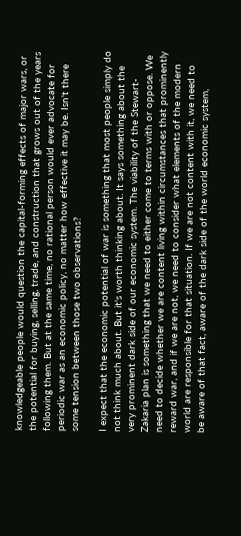knowledgeable people would question the capital-forming effects of major wars, or the potential for buying, selling, trade, and construction that grows out of the years following them. But at the same time, no rational person would ever advocate for periodic war as an economic policy, no matter how effective it may be. Isn't there some tension between those two observations?

I expect that the economic potential of war is something that most people simply do not think much about. But it's worth thinking about. It says something about the very prominent dark side of our economic system. The viability of the Stewart-Zakaria plan is something that we need to either come to terms with or oppose. We need to decide whether we are content living within circumstances that prominently reward war, and if we are not, we need to consider what elements of the modern world are responsible for that situation. If we are not content with it, we need to be aware of that fact, aware of the dark side of the world economic system,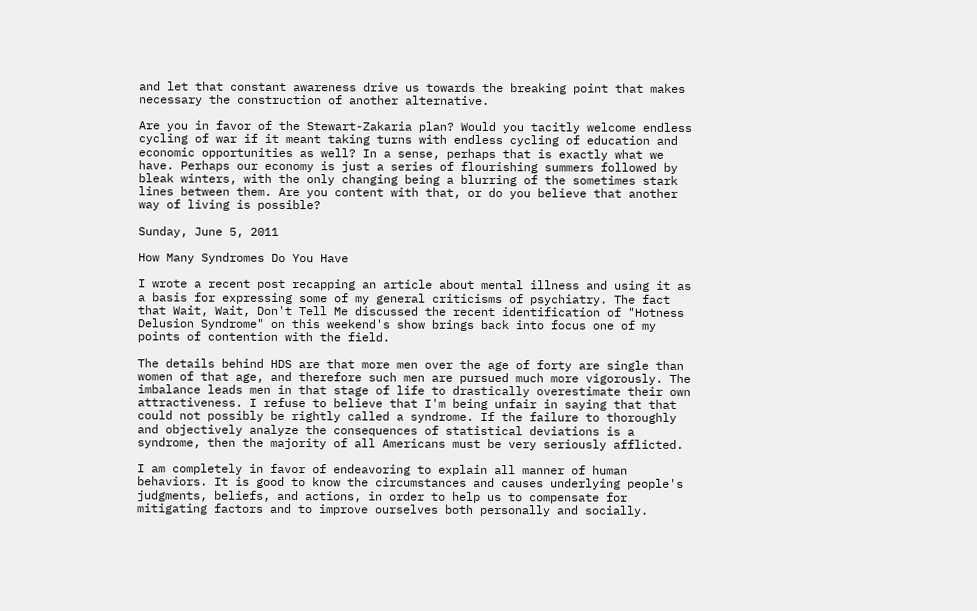and let that constant awareness drive us towards the breaking point that makes necessary the construction of another alternative.

Are you in favor of the Stewart-Zakaria plan? Would you tacitly welcome endless cycling of war if it meant taking turns with endless cycling of education and economic opportunities as well? In a sense, perhaps that is exactly what we have. Perhaps our economy is just a series of flourishing summers followed by bleak winters, with the only changing being a blurring of the sometimes stark lines between them. Are you content with that, or do you believe that another way of living is possible?

Sunday, June 5, 2011

How Many Syndromes Do You Have

I wrote a recent post recapping an article about mental illness and using it as a basis for expressing some of my general criticisms of psychiatry. The fact that Wait, Wait, Don't Tell Me discussed the recent identification of "Hotness Delusion Syndrome" on this weekend's show brings back into focus one of my points of contention with the field.

The details behind HDS are that more men over the age of forty are single than women of that age, and therefore such men are pursued much more vigorously. The imbalance leads men in that stage of life to drastically overestimate their own attractiveness. I refuse to believe that I'm being unfair in saying that that could not possibly be rightly called a syndrome. If the failure to thoroughly and objectively analyze the consequences of statistical deviations is a syndrome, then the majority of all Americans must be very seriously afflicted.

I am completely in favor of endeavoring to explain all manner of human behaviors. It is good to know the circumstances and causes underlying people's judgments, beliefs, and actions, in order to help us to compensate for mitigating factors and to improve ourselves both personally and socially.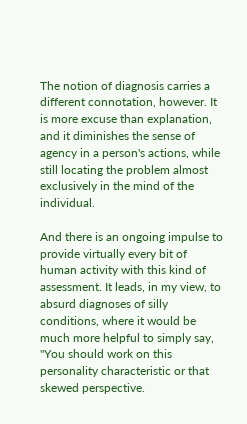The notion of diagnosis carries a different connotation, however. It is more excuse than explanation, and it diminishes the sense of agency in a person's actions, while still locating the problem almost exclusively in the mind of the individual.

And there is an ongoing impulse to provide virtually every bit of human activity with this kind of assessment. It leads, in my view, to absurd diagnoses of silly conditions, where it would be much more helpful to simply say, "You should work on this personality characteristic or that skewed perspective.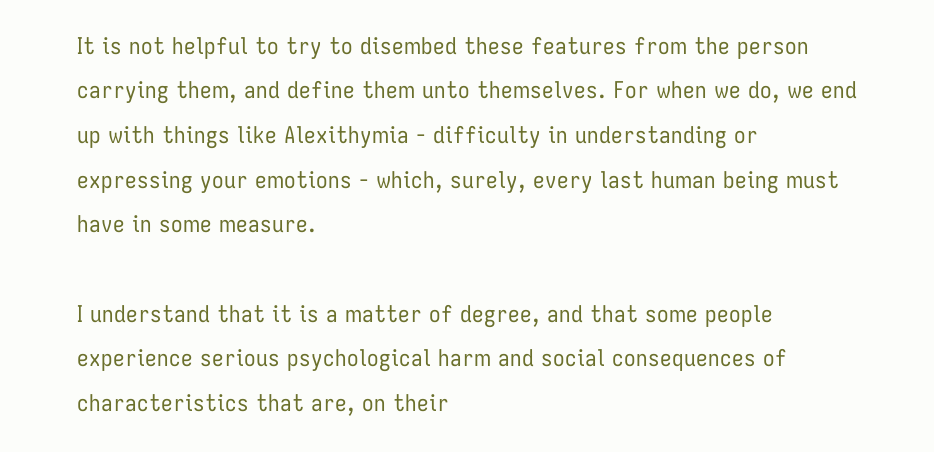It is not helpful to try to disembed these features from the person carrying them, and define them unto themselves. For when we do, we end up with things like Alexithymia - difficulty in understanding or expressing your emotions - which, surely, every last human being must have in some measure.

I understand that it is a matter of degree, and that some people experience serious psychological harm and social consequences of characteristics that are, on their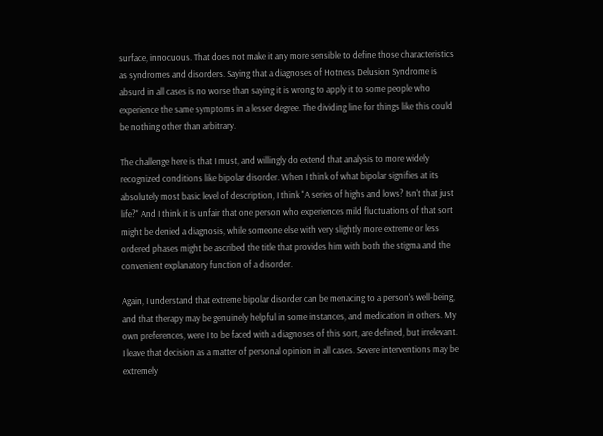surface, innocuous. That does not make it any more sensible to define those characteristics as syndromes and disorders. Saying that a diagnoses of Hotness Delusion Syndrome is absurd in all cases is no worse than saying it is wrong to apply it to some people who experience the same symptoms in a lesser degree. The dividing line for things like this could be nothing other than arbitrary.

The challenge here is that I must, and willingly do extend that analysis to more widely recognized conditions like bipolar disorder. When I think of what bipolar signifies at its absolutely most basic level of description, I think "A series of highs and lows? Isn't that just life?" And I think it is unfair that one person who experiences mild fluctuations of that sort might be denied a diagnosis, while someone else with very slightly more extreme or less ordered phases might be ascribed the title that provides him with both the stigma and the convenient explanatory function of a disorder.

Again, I understand that extreme bipolar disorder can be menacing to a person's well-being, and that therapy may be genuinely helpful in some instances, and medication in others. My own preferences, were I to be faced with a diagnoses of this sort, are defined, but irrelevant. I leave that decision as a matter of personal opinion in all cases. Severe interventions may be extremely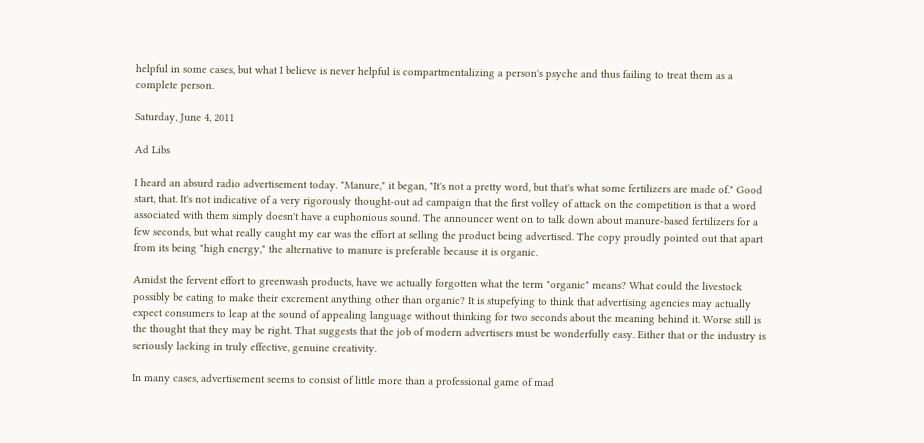helpful in some cases, but what I believe is never helpful is compartmentalizing a person's psyche and thus failing to treat them as a complete person.

Saturday, June 4, 2011

Ad Libs

I heard an absurd radio advertisement today. "Manure," it began, "It's not a pretty word, but that's what some fertilizers are made of." Good start, that. It's not indicative of a very rigorously thought-out ad campaign that the first volley of attack on the competition is that a word associated with them simply doesn't have a euphonious sound. The announcer went on to talk down about manure-based fertilizers for a few seconds, but what really caught my ear was the effort at selling the product being advertised. The copy proudly pointed out that apart from its being "high energy," the alternative to manure is preferable because it is organic.

Amidst the fervent effort to greenwash products, have we actually forgotten what the term "organic" means? What could the livestock possibly be eating to make their excrement anything other than organic? It is stupefying to think that advertising agencies may actually expect consumers to leap at the sound of appealing language without thinking for two seconds about the meaning behind it. Worse still is the thought that they may be right. That suggests that the job of modern advertisers must be wonderfully easy. Either that or the industry is seriously lacking in truly effective, genuine creativity.

In many cases, advertisement seems to consist of little more than a professional game of mad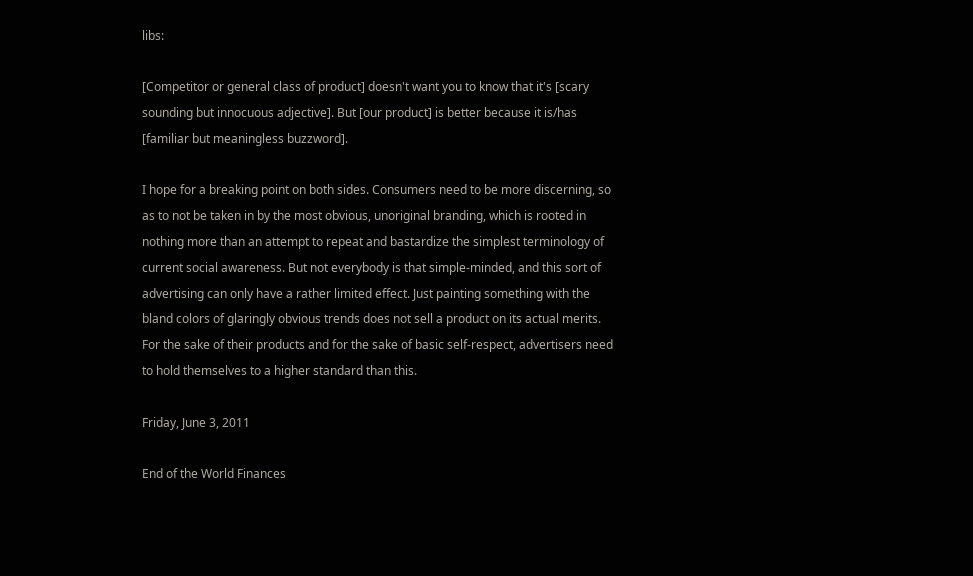libs:

[Competitor or general class of product] doesn't want you to know that it's [scary sounding but innocuous adjective]. But [our product] is better because it is/has [familiar but meaningless buzzword].

I hope for a breaking point on both sides. Consumers need to be more discerning, so as to not be taken in by the most obvious, unoriginal branding, which is rooted in nothing more than an attempt to repeat and bastardize the simplest terminology of current social awareness. But not everybody is that simple-minded, and this sort of advertising can only have a rather limited effect. Just painting something with the bland colors of glaringly obvious trends does not sell a product on its actual merits. For the sake of their products and for the sake of basic self-respect, advertisers need to hold themselves to a higher standard than this.

Friday, June 3, 2011

End of the World Finances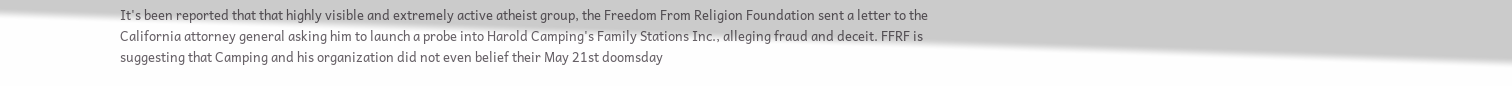It's been reported that that highly visible and extremely active atheist group, the Freedom From Religion Foundation sent a letter to the California attorney general asking him to launch a probe into Harold Camping's Family Stations Inc., alleging fraud and deceit. FFRF is suggesting that Camping and his organization did not even belief their May 21st doomsday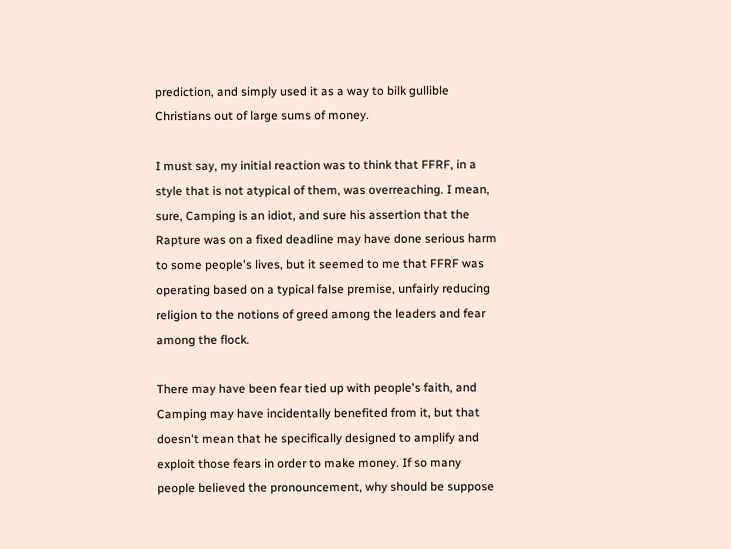prediction, and simply used it as a way to bilk gullible Christians out of large sums of money.

I must say, my initial reaction was to think that FFRF, in a style that is not atypical of them, was overreaching. I mean, sure, Camping is an idiot, and sure his assertion that the Rapture was on a fixed deadline may have done serious harm to some people's lives, but it seemed to me that FFRF was operating based on a typical false premise, unfairly reducing religion to the notions of greed among the leaders and fear among the flock.

There may have been fear tied up with people's faith, and Camping may have incidentally benefited from it, but that doesn't mean that he specifically designed to amplify and exploit those fears in order to make money. If so many people believed the pronouncement, why should be suppose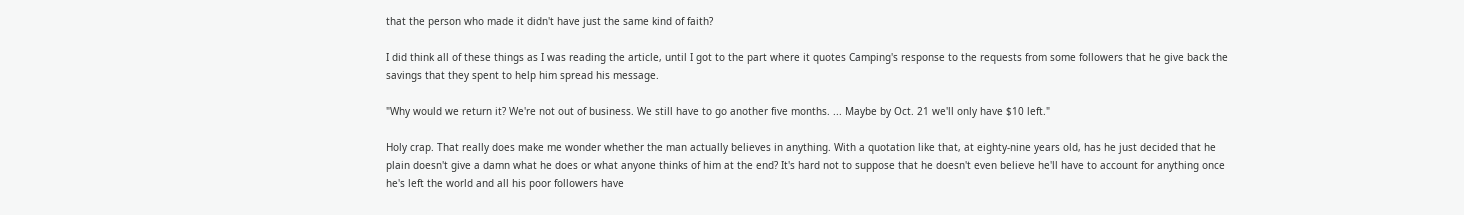that the person who made it didn't have just the same kind of faith?

I did think all of these things as I was reading the article, until I got to the part where it quotes Camping's response to the requests from some followers that he give back the savings that they spent to help him spread his message.

"Why would we return it? We're not out of business. We still have to go another five months. ... Maybe by Oct. 21 we'll only have $10 left."

Holy crap. That really does make me wonder whether the man actually believes in anything. With a quotation like that, at eighty-nine years old, has he just decided that he plain doesn't give a damn what he does or what anyone thinks of him at the end? It's hard not to suppose that he doesn't even believe he'll have to account for anything once he's left the world and all his poor followers have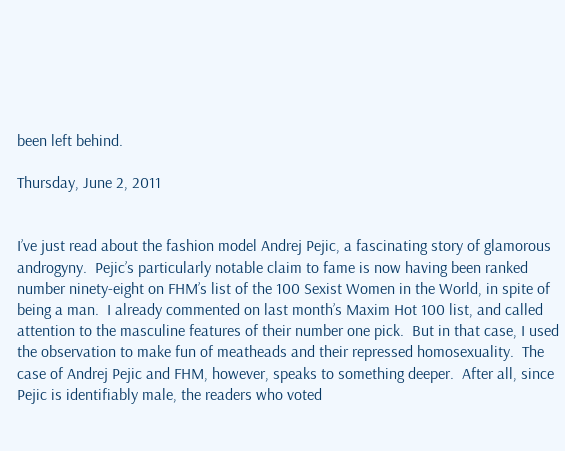been left behind.

Thursday, June 2, 2011


I’ve just read about the fashion model Andrej Pejic, a fascinating story of glamorous androgyny.  Pejic’s particularly notable claim to fame is now having been ranked number ninety-eight on FHM’s list of the 100 Sexist Women in the World, in spite of being a man.  I already commented on last month’s Maxim Hot 100 list, and called attention to the masculine features of their number one pick.  But in that case, I used the observation to make fun of meatheads and their repressed homosexuality.  The case of Andrej Pejic and FHM, however, speaks to something deeper.  After all, since Pejic is identifiably male, the readers who voted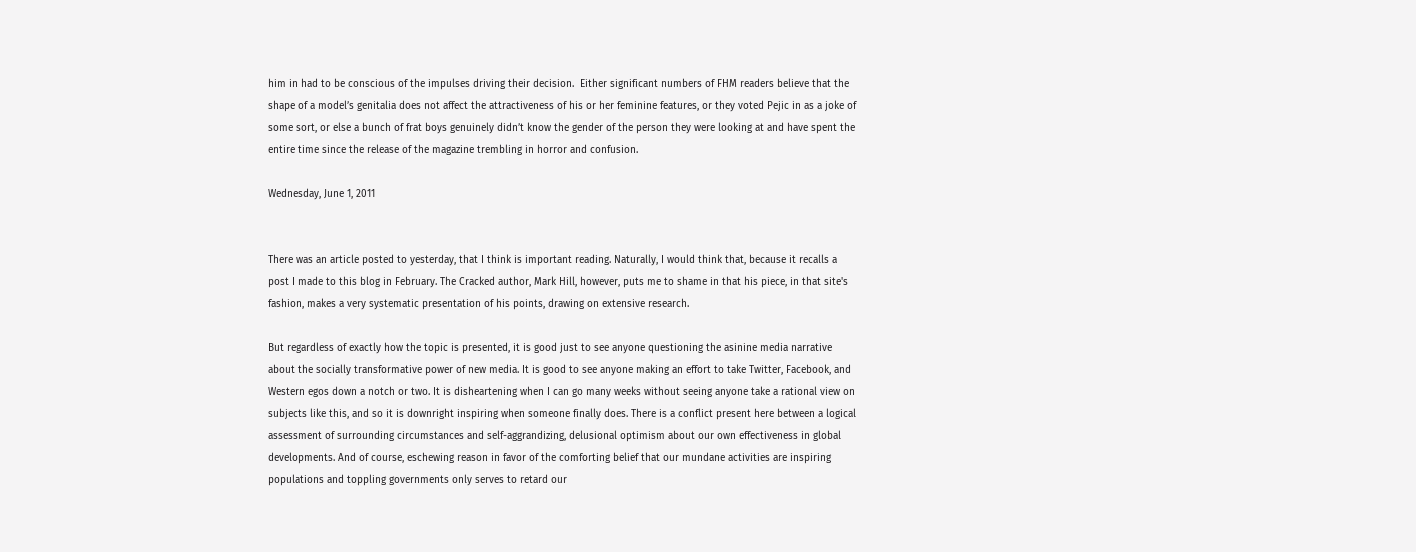him in had to be conscious of the impulses driving their decision.  Either significant numbers of FHM readers believe that the shape of a model’s genitalia does not affect the attractiveness of his or her feminine features, or they voted Pejic in as a joke of some sort, or else a bunch of frat boys genuinely didn’t know the gender of the person they were looking at and have spent the entire time since the release of the magazine trembling in horror and confusion.

Wednesday, June 1, 2011


There was an article posted to yesterday, that I think is important reading. Naturally, I would think that, because it recalls a post I made to this blog in February. The Cracked author, Mark Hill, however, puts me to shame in that his piece, in that site's fashion, makes a very systematic presentation of his points, drawing on extensive research.

But regardless of exactly how the topic is presented, it is good just to see anyone questioning the asinine media narrative about the socially transformative power of new media. It is good to see anyone making an effort to take Twitter, Facebook, and Western egos down a notch or two. It is disheartening when I can go many weeks without seeing anyone take a rational view on subjects like this, and so it is downright inspiring when someone finally does. There is a conflict present here between a logical assessment of surrounding circumstances and self-aggrandizing, delusional optimism about our own effectiveness in global developments. And of course, eschewing reason in favor of the comforting belief that our mundane activities are inspiring populations and toppling governments only serves to retard our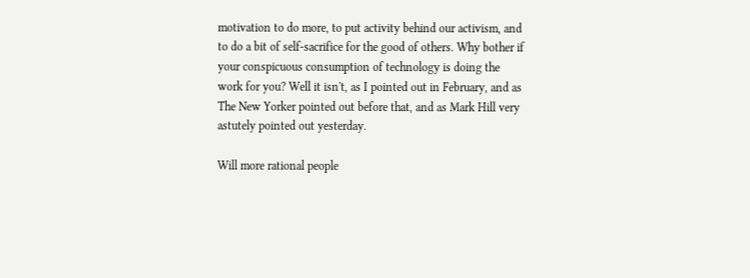motivation to do more, to put activity behind our activism, and to do a bit of self-sacrifice for the good of others. Why bother if your conspicuous consumption of technology is doing the work for you? Well it isn't, as I pointed out in February, and as The New Yorker pointed out before that, and as Mark Hill very astutely pointed out yesterday.

Will more rational people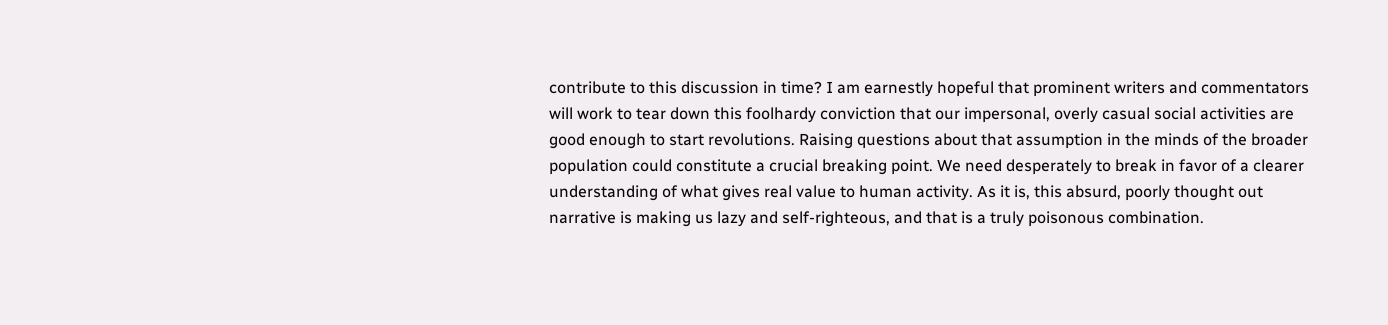contribute to this discussion in time? I am earnestly hopeful that prominent writers and commentators will work to tear down this foolhardy conviction that our impersonal, overly casual social activities are good enough to start revolutions. Raising questions about that assumption in the minds of the broader population could constitute a crucial breaking point. We need desperately to break in favor of a clearer understanding of what gives real value to human activity. As it is, this absurd, poorly thought out narrative is making us lazy and self-righteous, and that is a truly poisonous combination.